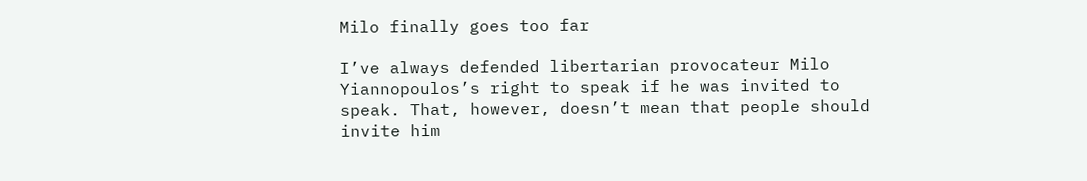Milo finally goes too far

I’ve always defended libertarian provocateur Milo Yiannopoulos’s right to speak if he was invited to speak. That, however, doesn’t mean that people should invite him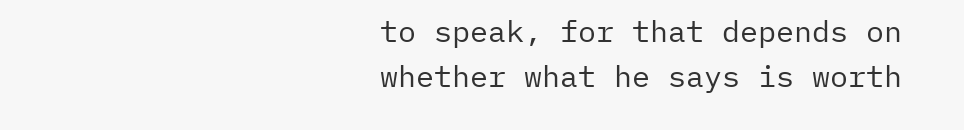to speak, for that depends on whether what he says is worth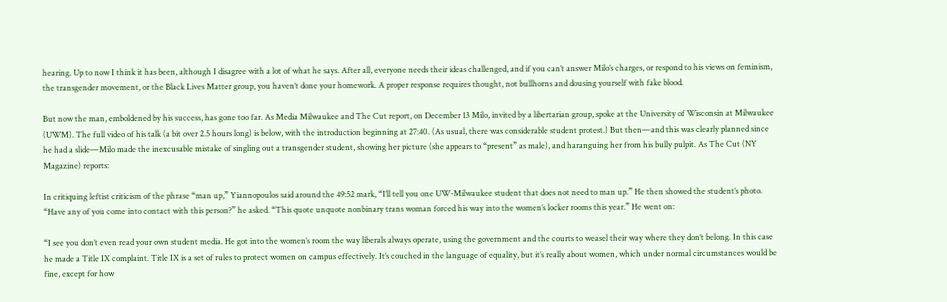hearing. Up to now I think it has been, although I disagree with a lot of what he says. After all, everyone needs their ideas challenged, and if you can’t answer Milo’s charges, or respond to his views on feminism, the transgender movement, or the Black Lives Matter group, you haven’t done your homework. A proper response requires thought, not bullhorns and dousing yourself with fake blood.

But now the man, emboldened by his success, has gone too far. As Media Milwaukee and The Cut report, on December 13 Milo, invited by a libertarian group, spoke at the University of Wisconsin at Milwaukee (UWM). The full video of his talk (a bit over 2.5 hours long) is below, with the introduction beginning at 27:40. (As usual, there was considerable student protest.) But then—and this was clearly planned since he had a slide—Milo made the inexcusable mistake of singling out a transgender student, showing her picture (she appears to “present” as male), and haranguing her from his bully pulpit. As The Cut (NY Magazine) reports:

In critiquing leftist criticism of the phrase “man up,” Yiannopoulos said around the 49:52 mark, “I’ll tell you one UW-Milwaukee student that does not need to man up.” He then showed the student’s photo. “Have any of you come into contact with this person?” he asked. “This quote unquote nonbinary trans woman forced his way into the women’s locker rooms this year.” He went on:

“I see you don’t even read your own student media. He got into the women’s room the way liberals always operate, using the government and the courts to weasel their way where they don’t belong. In this case he made a Title IX complaint. Title IX is a set of rules to protect women on campus effectively. It’s couched in the language of equality, but it’s really about women, which under normal circumstances would be fine, except for how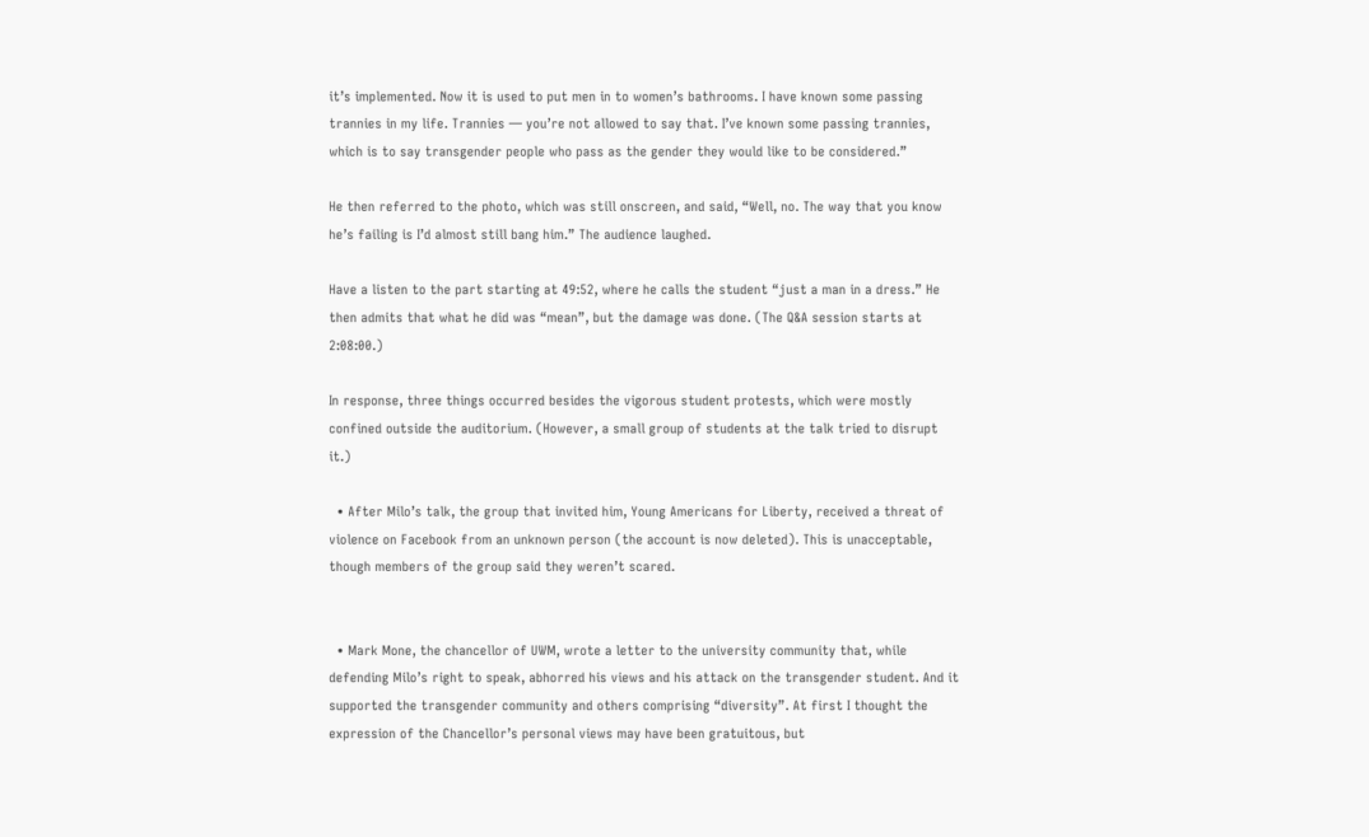it’s implemented. Now it is used to put men in to women’s bathrooms. I have known some passing trannies in my life. Trannies — you’re not allowed to say that. I’ve known some passing trannies, which is to say transgender people who pass as the gender they would like to be considered.”

He then referred to the photo, which was still onscreen, and said, “Well, no. The way that you know he’s failing is I’d almost still bang him.” The audience laughed.

Have a listen to the part starting at 49:52, where he calls the student “just a man in a dress.” He then admits that what he did was “mean”, but the damage was done. (The Q&A session starts at 2:08:00.)

In response, three things occurred besides the vigorous student protests, which were mostly confined outside the auditorium. (However, a small group of students at the talk tried to disrupt it.)

  • After Milo’s talk, the group that invited him, Young Americans for Liberty, received a threat of violence on Facebook from an unknown person (the account is now deleted). This is unacceptable, though members of the group said they weren’t scared.


  • Mark Mone, the chancellor of UWM, wrote a letter to the university community that, while defending Milo’s right to speak, abhorred his views and his attack on the transgender student. And it supported the transgender community and others comprising “diversity”. At first I thought the expression of the Chancellor’s personal views may have been gratuitous, but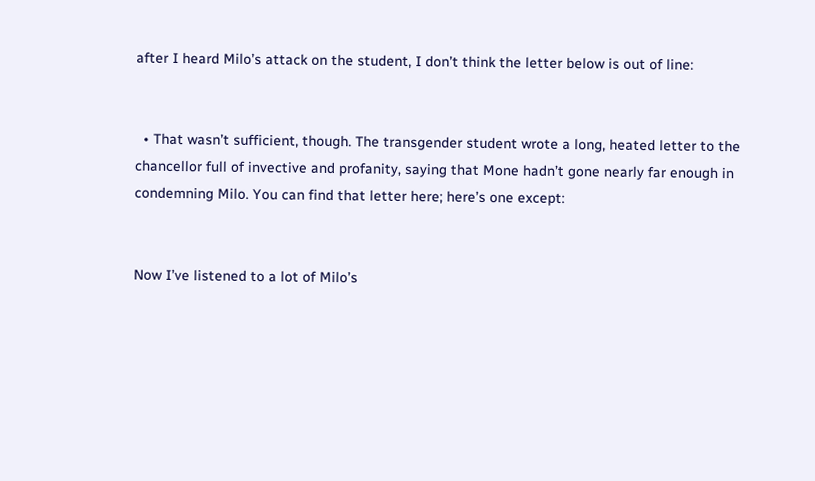after I heard Milo’s attack on the student, I don’t think the letter below is out of line:


  • That wasn’t sufficient, though. The transgender student wrote a long, heated letter to the chancellor full of invective and profanity, saying that Mone hadn’t gone nearly far enough in condemning Milo. You can find that letter here; here’s one except:


Now I’ve listened to a lot of Milo’s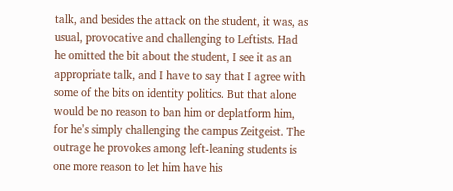talk, and besides the attack on the student, it was, as usual, provocative and challenging to Leftists. Had he omitted the bit about the student, I see it as an appropriate talk, and I have to say that I agree with some of the bits on identity politics. But that alone would be no reason to ban him or deplatform him, for he’s simply challenging the campus Zeitgeist. The outrage he provokes among left-leaning students is one more reason to let him have his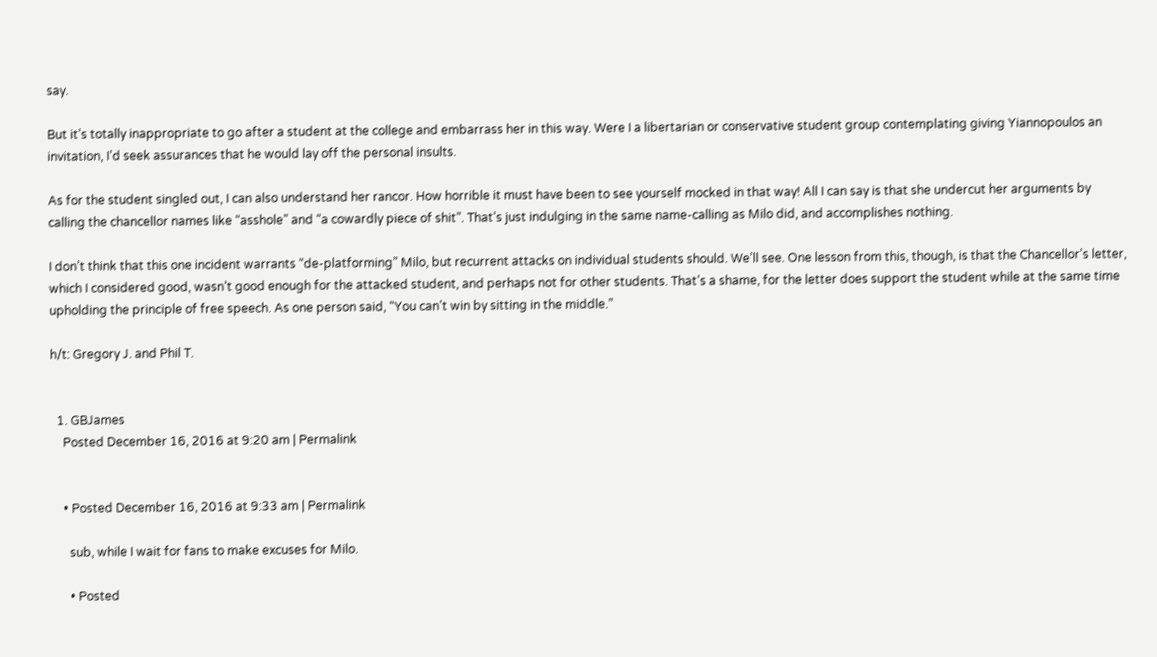say.

But it’s totally inappropriate to go after a student at the college and embarrass her in this way. Were I a libertarian or conservative student group contemplating giving Yiannopoulos an invitation, I’d seek assurances that he would lay off the personal insults.

As for the student singled out, I can also understand her rancor. How horrible it must have been to see yourself mocked in that way! All I can say is that she undercut her arguments by calling the chancellor names like “asshole” and “a cowardly piece of shit”. That’s just indulging in the same name-calling as Milo did, and accomplishes nothing.

I don’t think that this one incident warrants “de-platforming” Milo, but recurrent attacks on individual students should. We’ll see. One lesson from this, though, is that the Chancellor’s letter, which I considered good, wasn’t good enough for the attacked student, and perhaps not for other students. That’s a shame, for the letter does support the student while at the same time upholding the principle of free speech. As one person said, “You can’t win by sitting in the middle.”

h/t: Gregory J. and Phil T.


  1. GBJames
    Posted December 16, 2016 at 9:20 am | Permalink


    • Posted December 16, 2016 at 9:33 am | Permalink

      sub, while I wait for fans to make excuses for Milo.

      • Posted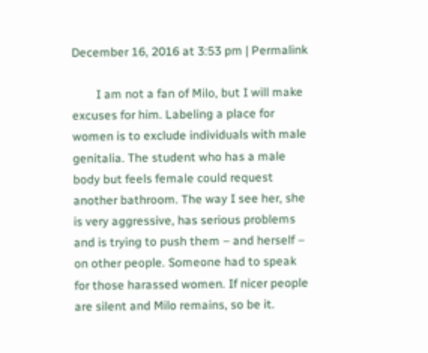December 16, 2016 at 3:53 pm | Permalink

        I am not a fan of Milo, but I will make excuses for him. Labeling a place for women is to exclude individuals with male genitalia. The student who has a male body but feels female could request another bathroom. The way I see her, she is very aggressive, has serious problems and is trying to push them – and herself – on other people. Someone had to speak for those harassed women. If nicer people are silent and Milo remains, so be it.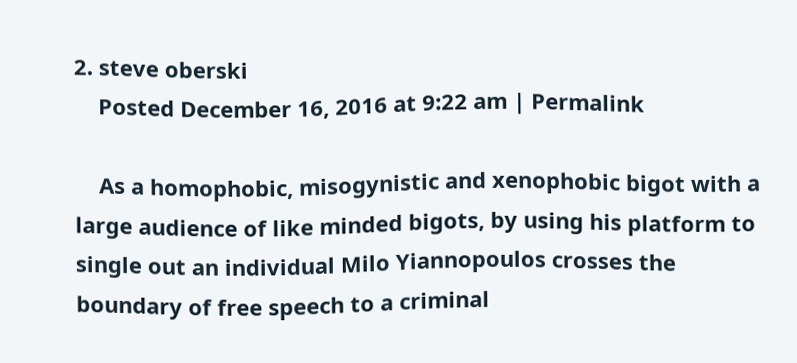2. steve oberski
    Posted December 16, 2016 at 9:22 am | Permalink

    As a homophobic, misogynistic and xenophobic bigot with a large audience of like minded bigots, by using his platform to single out an individual Milo Yiannopoulos crosses the boundary of free speech to a criminal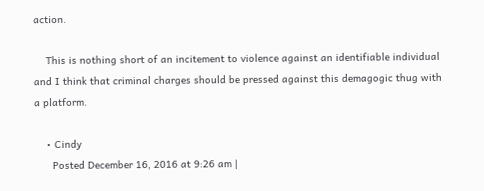action.

    This is nothing short of an incitement to violence against an identifiable individual and I think that criminal charges should be pressed against this demagogic thug with a platform.

    • Cindy
      Posted December 16, 2016 at 9:26 am |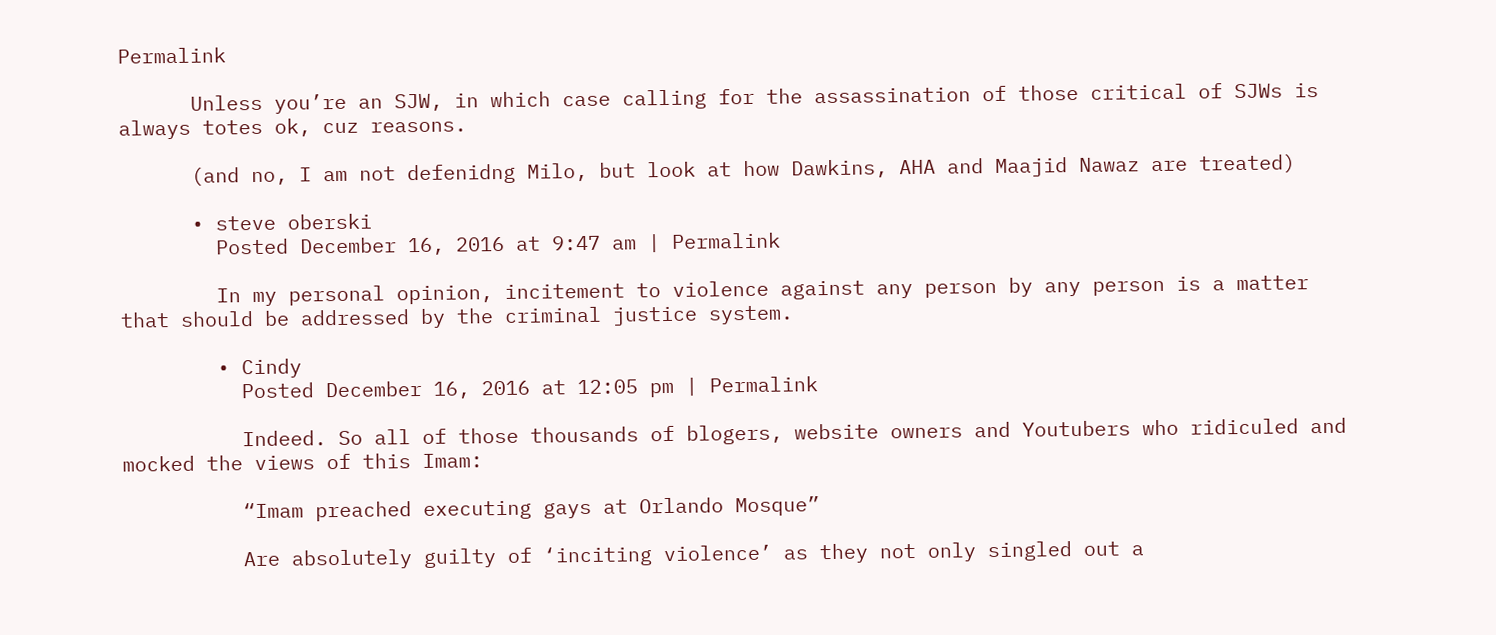Permalink

      Unless you’re an SJW, in which case calling for the assassination of those critical of SJWs is always totes ok, cuz reasons.

      (and no, I am not defenidng Milo, but look at how Dawkins, AHA and Maajid Nawaz are treated)

      • steve oberski
        Posted December 16, 2016 at 9:47 am | Permalink

        In my personal opinion, incitement to violence against any person by any person is a matter that should be addressed by the criminal justice system.

        • Cindy
          Posted December 16, 2016 at 12:05 pm | Permalink

          Indeed. So all of those thousands of blogers, website owners and Youtubers who ridiculed and mocked the views of this Imam:

          “Imam preached executing gays at Orlando Mosque”

          Are absolutely guilty of ‘inciting violence’ as they not only singled out a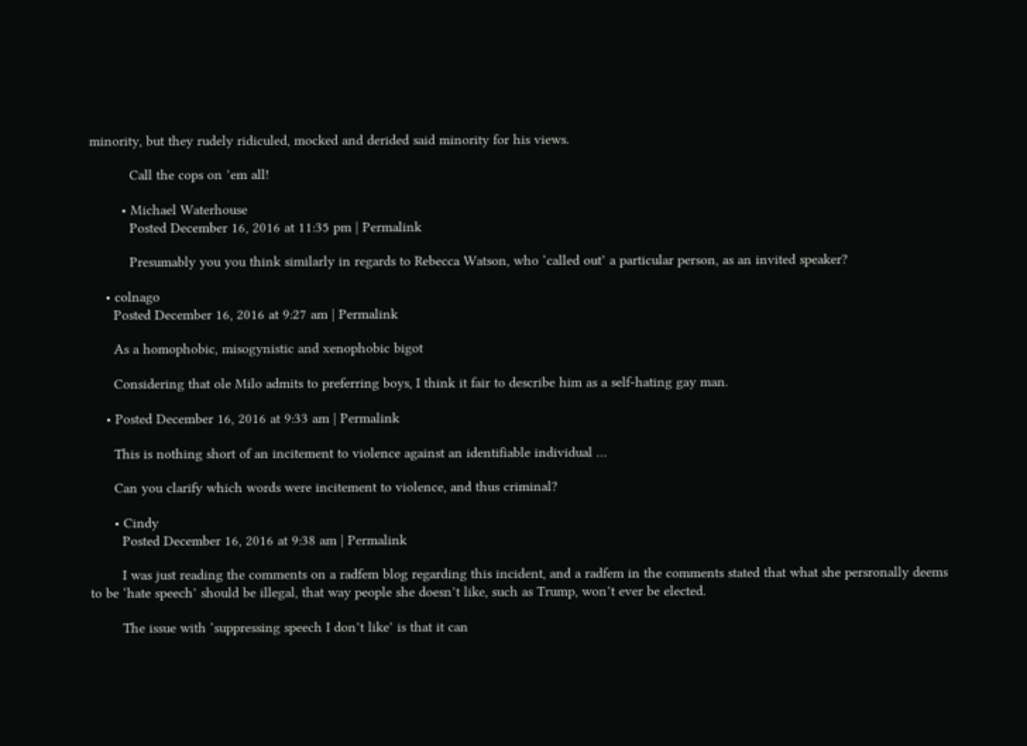minority, but they rudely ridiculed, mocked and derided said minority for his views.

          Call the cops on ’em all!

        • Michael Waterhouse
          Posted December 16, 2016 at 11:35 pm | Permalink

          Presumably you you think similarly in regards to Rebecca Watson, who ‘called out’ a particular person, as an invited speaker?

    • colnago
      Posted December 16, 2016 at 9:27 am | Permalink

      As a homophobic, misogynistic and xenophobic bigot

      Considering that ole Milo admits to preferring boys, I think it fair to describe him as a self-hating gay man.

    • Posted December 16, 2016 at 9:33 am | Permalink

      This is nothing short of an incitement to violence against an identifiable individual …

      Can you clarify which words were incitement to violence, and thus criminal?

      • Cindy
        Posted December 16, 2016 at 9:38 am | Permalink

        I was just reading the comments on a radfem blog regarding this incident, and a radfem in the comments stated that what she persronally deems to be ‘hate speech’ should be illegal, that way people she doesn’t like, such as Trump, won’t ever be elected.

        The issue with ‘suppressing speech I don’t like’ is that it can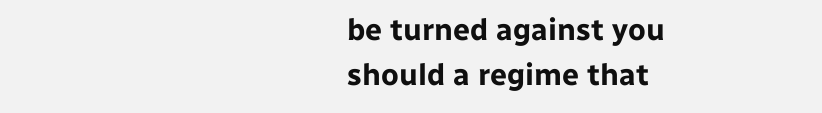be turned against you should a regime that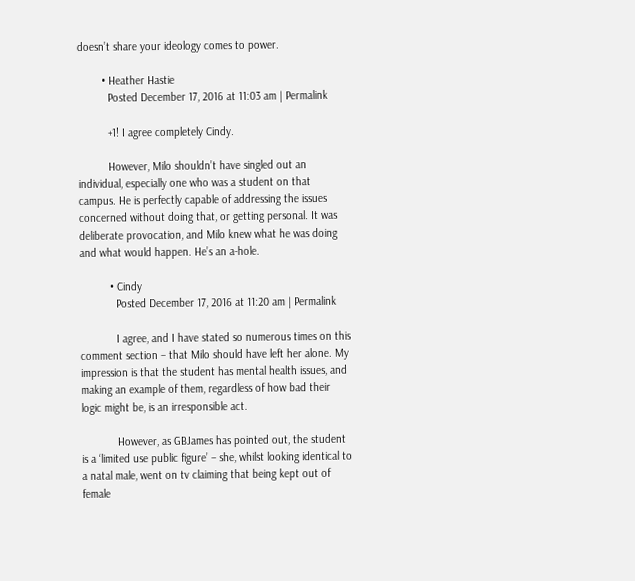doesn’t share your ideology comes to power.

        • Heather Hastie
          Posted December 17, 2016 at 11:03 am | Permalink

          +1! I agree completely Cindy.

          However, Milo shouldn’t have singled out an individual, especially one who was a student on that campus. He is perfectly capable of addressing the issues concerned without doing that, or getting personal. It was deliberate provocation, and Milo knew what he was doing and what would happen. He’s an a-hole.

          • Cindy
            Posted December 17, 2016 at 11:20 am | Permalink

            I agree, and I have stated so numerous times on this comment section – that Milo should have left her alone. My impression is that the student has mental health issues, and making an example of them, regardless of how bad their logic might be, is an irresponsible act.

            However, as GBJames has pointed out, the student is a ‘limited use public figure’ – she, whilst looking identical to a natal male, went on tv claiming that being kept out of female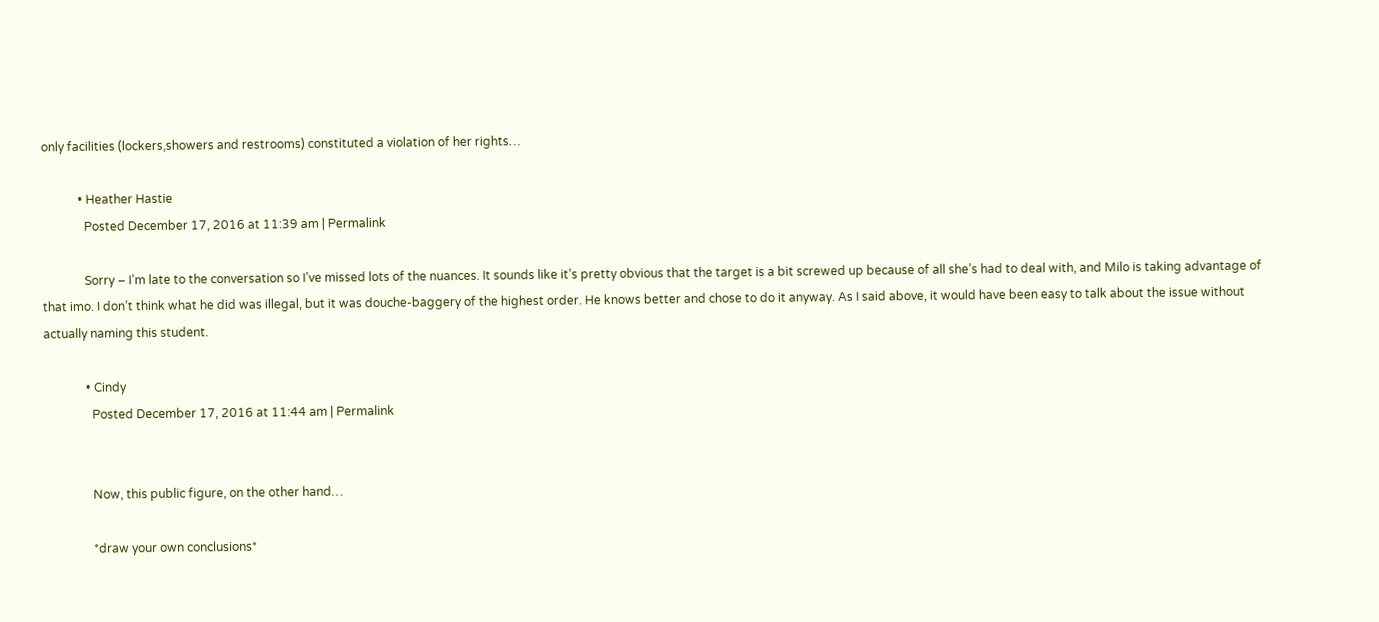only facilities (lockers,showers and restrooms) constituted a violation of her rights…

            • Heather Hastie
              Posted December 17, 2016 at 11:39 am | Permalink

              Sorry – I’m late to the conversation so I’ve missed lots of the nuances. It sounds like it’s pretty obvious that the target is a bit screwed up because of all she’s had to deal with, and Milo is taking advantage of that imo. I don’t think what he did was illegal, but it was douche-baggery of the highest order. He knows better and chose to do it anyway. As I said above, it would have been easy to talk about the issue without actually naming this student.

              • Cindy
                Posted December 17, 2016 at 11:44 am | Permalink


                Now, this public figure, on the other hand…

                *draw your own conclusions*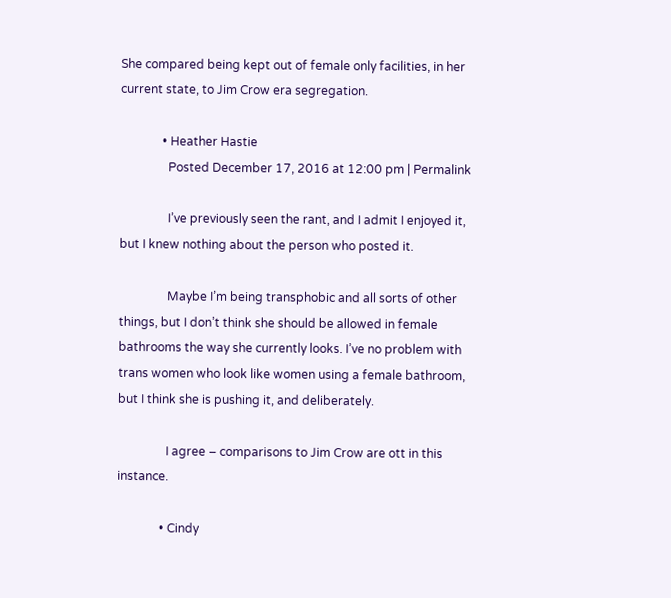She compared being kept out of female only facilities, in her current state, to Jim Crow era segregation.

              • Heather Hastie
                Posted December 17, 2016 at 12:00 pm | Permalink

                I’ve previously seen the rant, and I admit I enjoyed it, but I knew nothing about the person who posted it.

                Maybe I’m being transphobic and all sorts of other things, but I don’t think she should be allowed in female bathrooms the way she currently looks. I’ve no problem with trans women who look like women using a female bathroom, but I think she is pushing it, and deliberately.

                I agree – comparisons to Jim Crow are ott in this instance.

              • Cindy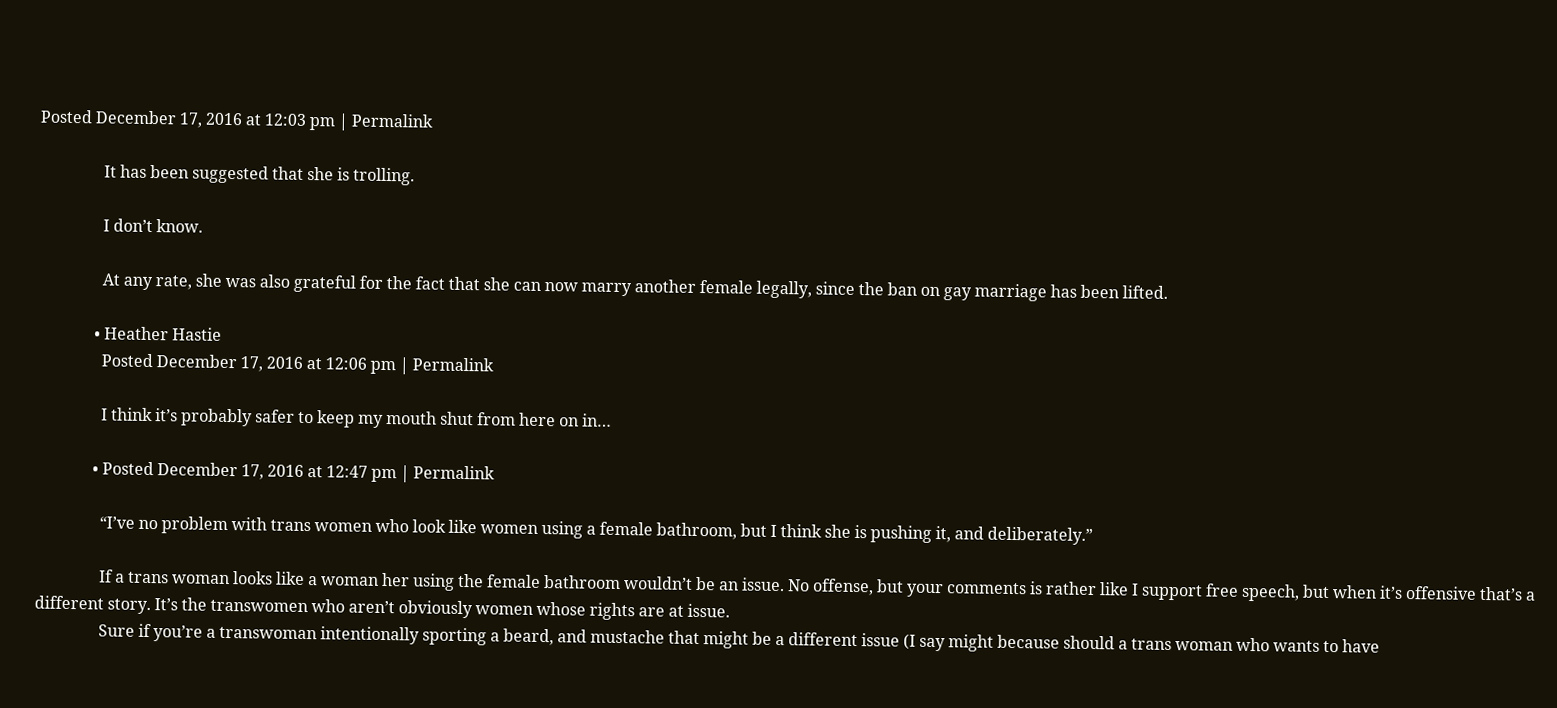Posted December 17, 2016 at 12:03 pm | Permalink

                It has been suggested that she is trolling.

                I don’t know.

                At any rate, she was also grateful for the fact that she can now marry another female legally, since the ban on gay marriage has been lifted.

              • Heather Hastie
                Posted December 17, 2016 at 12:06 pm | Permalink

                I think it’s probably safer to keep my mouth shut from here on in…

              • Posted December 17, 2016 at 12:47 pm | Permalink

                “I’ve no problem with trans women who look like women using a female bathroom, but I think she is pushing it, and deliberately.”

                If a trans woman looks like a woman her using the female bathroom wouldn’t be an issue. No offense, but your comments is rather like I support free speech, but when it’s offensive that’s a different story. It’s the transwomen who aren’t obviously women whose rights are at issue.
                Sure if you’re a transwoman intentionally sporting a beard, and mustache that might be a different issue (I say might because should a trans woman who wants to have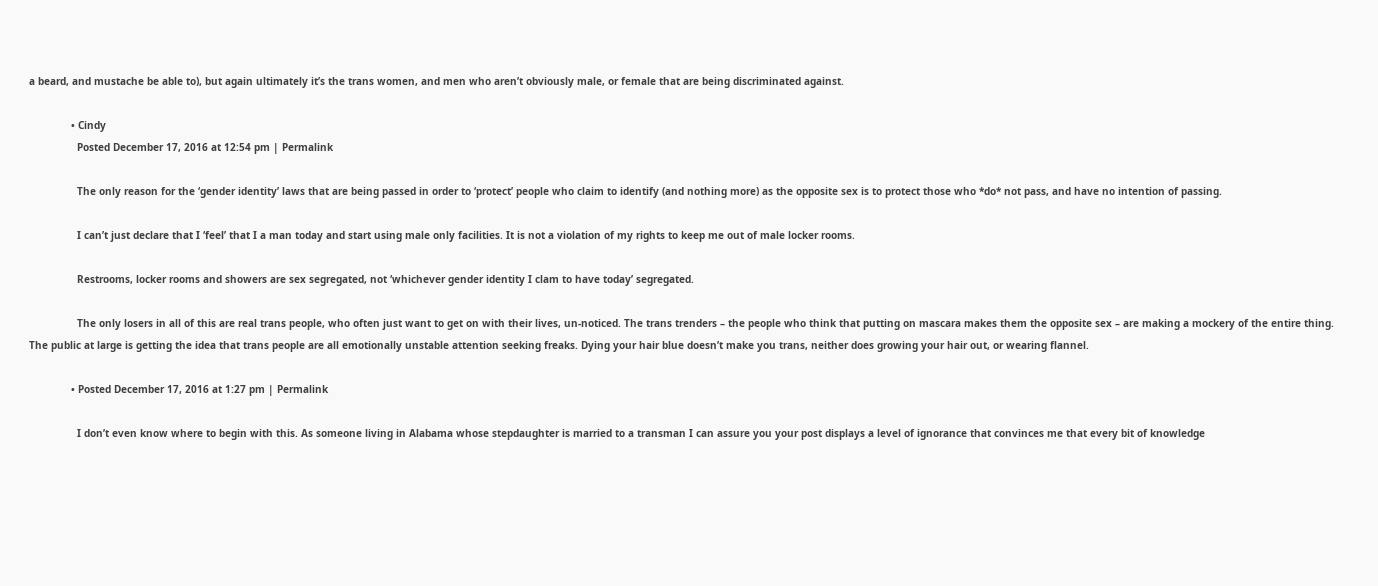a beard, and mustache be able to), but again ultimately it’s the trans women, and men who aren’t obviously male, or female that are being discriminated against.

              • Cindy
                Posted December 17, 2016 at 12:54 pm | Permalink

                The only reason for the ‘gender identity’ laws that are being passed in order to ‘protect’ people who claim to identify (and nothing more) as the opposite sex is to protect those who *do* not pass, and have no intention of passing.

                I can’t just declare that I ‘feel’ that I a man today and start using male only facilities. It is not a violation of my rights to keep me out of male locker rooms.

                Restrooms, locker rooms and showers are sex segregated, not ‘whichever gender identity I clam to have today’ segregated.

                The only losers in all of this are real trans people, who often just want to get on with their lives, un-noticed. The trans trenders – the people who think that putting on mascara makes them the opposite sex – are making a mockery of the entire thing. The public at large is getting the idea that trans people are all emotionally unstable attention seeking freaks. Dying your hair blue doesn’t make you trans, neither does growing your hair out, or wearing flannel.

              • Posted December 17, 2016 at 1:27 pm | Permalink

                I don’t even know where to begin with this. As someone living in Alabama whose stepdaughter is married to a transman I can assure you your post displays a level of ignorance that convinces me that every bit of knowledge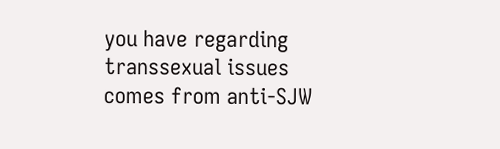you have regarding transsexual issues comes from anti-SJW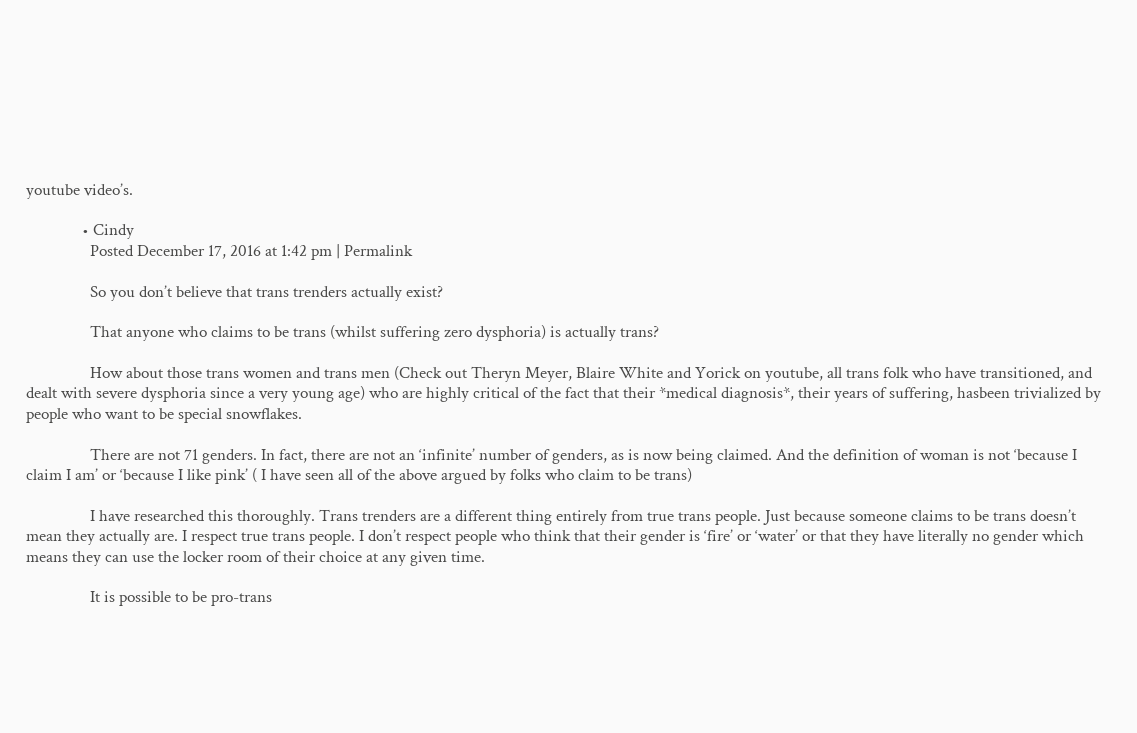youtube video’s.

              • Cindy
                Posted December 17, 2016 at 1:42 pm | Permalink

                So you don’t believe that trans trenders actually exist?

                That anyone who claims to be trans (whilst suffering zero dysphoria) is actually trans?

                How about those trans women and trans men (Check out Theryn Meyer, Blaire White and Yorick on youtube, all trans folk who have transitioned, and dealt with severe dysphoria since a very young age) who are highly critical of the fact that their *medical diagnosis*, their years of suffering, hasbeen trivialized by people who want to be special snowflakes.

                There are not 71 genders. In fact, there are not an ‘infinite’ number of genders, as is now being claimed. And the definition of woman is not ‘because I claim I am’ or ‘because I like pink’ ( I have seen all of the above argued by folks who claim to be trans)

                I have researched this thoroughly. Trans trenders are a different thing entirely from true trans people. Just because someone claims to be trans doesn’t mean they actually are. I respect true trans people. I don’t respect people who think that their gender is ‘fire’ or ‘water’ or that they have literally no gender which means they can use the locker room of their choice at any given time.

                It is possible to be pro-trans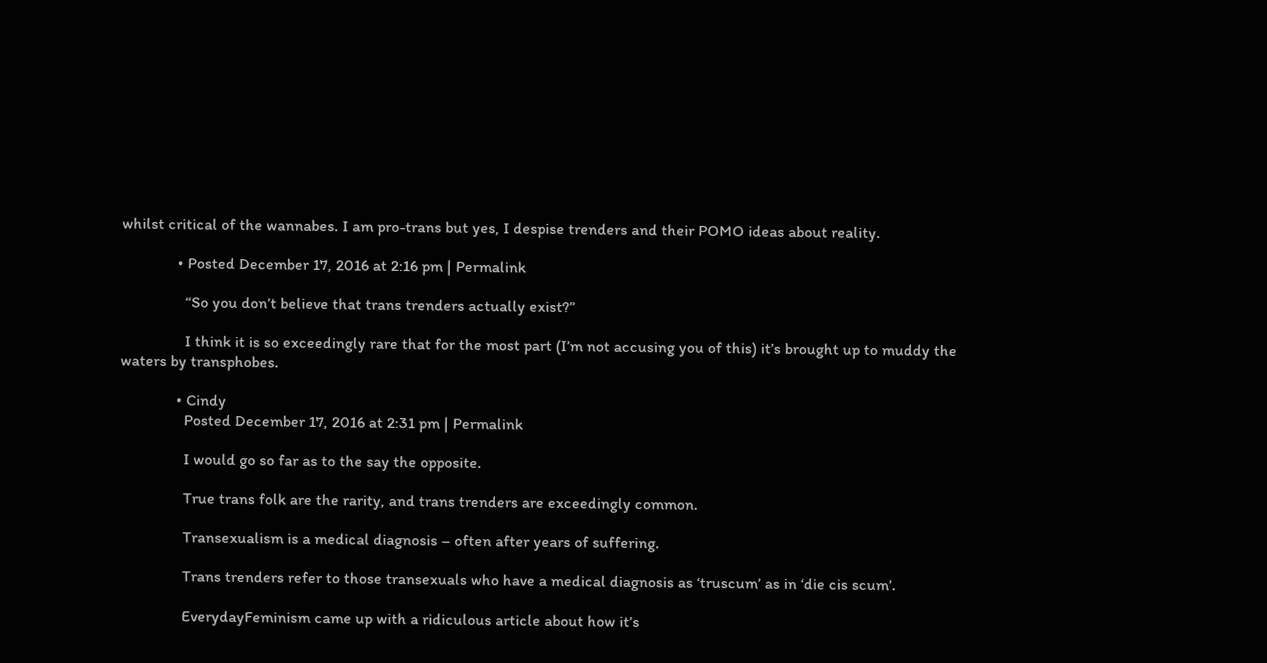whilst critical of the wannabes. I am pro-trans but yes, I despise trenders and their POMO ideas about reality.

              • Posted December 17, 2016 at 2:16 pm | Permalink

                “So you don’t believe that trans trenders actually exist?”

                I think it is so exceedingly rare that for the most part (I’m not accusing you of this) it’s brought up to muddy the waters by transphobes.

              • Cindy
                Posted December 17, 2016 at 2:31 pm | Permalink

                I would go so far as to the say the opposite.

                True trans folk are the rarity, and trans trenders are exceedingly common.

                Transexualism is a medical diagnosis – often after years of suffering.

                Trans trenders refer to those transexuals who have a medical diagnosis as ‘truscum’ as in ‘die cis scum’.

                EverydayFeminism came up with a ridiculous article about how it’s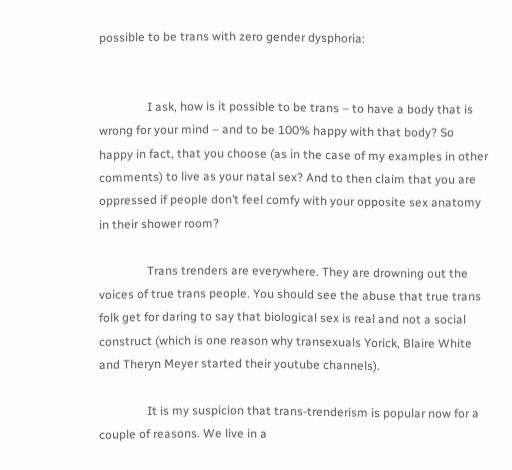possible to be trans with zero gender dysphoria:


                I ask, how is it possible to be trans – to have a body that is wrong for your mind – and to be 100% happy with that body? So happy in fact, that you choose (as in the case of my examples in other comments) to live as your natal sex? And to then claim that you are oppressed if people don’t feel comfy with your opposite sex anatomy in their shower room?

                Trans trenders are everywhere. They are drowning out the voices of true trans people. You should see the abuse that true trans folk get for daring to say that biological sex is real and not a social construct (which is one reason why transexuals Yorick, Blaire White and Theryn Meyer started their youtube channels).

                It is my suspicion that trans-trenderism is popular now for a couple of reasons. We live in a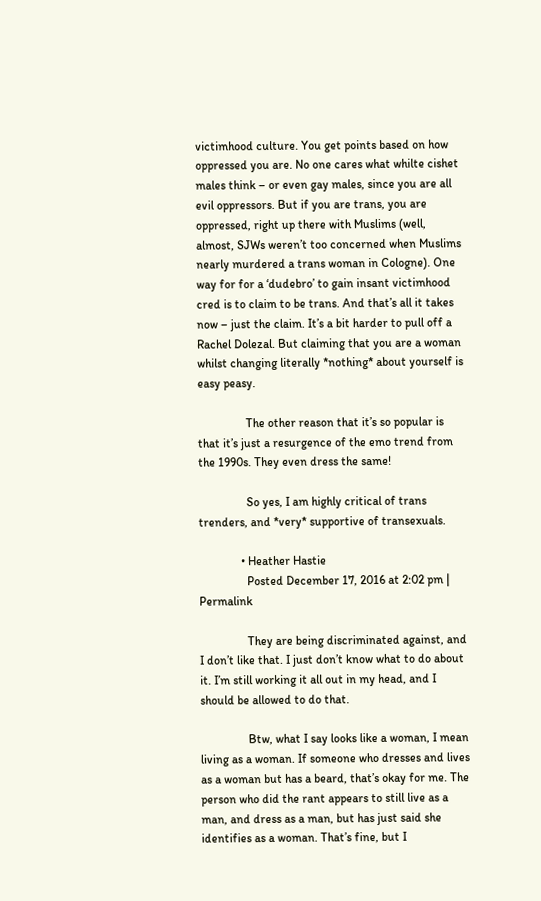victimhood culture. You get points based on how oppressed you are. No one cares what whilte cishet males think – or even gay males, since you are all evil oppressors. But if you are trans, you are oppressed, right up there with Muslims (well, almost, SJWs weren’t too concerned when Muslims nearly murdered a trans woman in Cologne). One way for for a ‘dudebro’ to gain insant victimhood cred is to claim to be trans. And that’s all it takes now – just the claim. It’s a bit harder to pull off a Rachel Dolezal. But claiming that you are a woman whilst changing literally *nothing* about yourself is easy peasy.

                The other reason that it’s so popular is that it’s just a resurgence of the emo trend from the 1990s. They even dress the same!

                So yes, I am highly critical of trans trenders, and *very* supportive of transexuals.

              • Heather Hastie
                Posted December 17, 2016 at 2:02 pm | Permalink

                They are being discriminated against, and I don’t like that. I just don’t know what to do about it. I’m still working it all out in my head, and I should be allowed to do that.

                Btw, what I say looks like a woman, I mean living as a woman. If someone who dresses and lives as a woman but has a beard, that’s okay for me. The person who did the rant appears to still live as a man, and dress as a man, but has just said she identifies as a woman. That’s fine, but I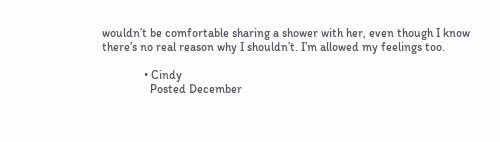wouldn’t be comfortable sharing a shower with her, even though I know there’s no real reason why I shouldn’t. I’m allowed my feelings too.

              • Cindy
                Posted December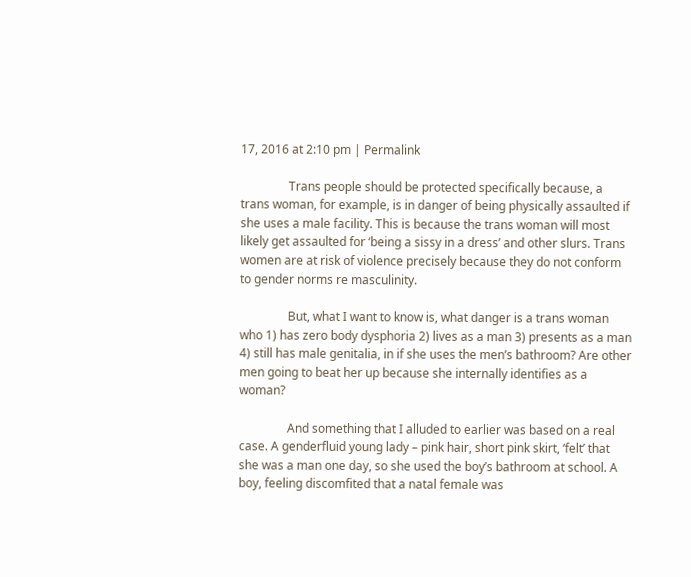17, 2016 at 2:10 pm | Permalink

                Trans people should be protected specifically because, a trans woman, for example, is in danger of being physically assaulted if she uses a male facility. This is because the trans woman will most likely get assaulted for ‘being a sissy in a dress’ and other slurs. Trans women are at risk of violence precisely because they do not conform to gender norms re masculinity.

                But, what I want to know is, what danger is a trans woman who 1) has zero body dysphoria 2) lives as a man 3) presents as a man 4) still has male genitalia, in if she uses the men’s bathroom? Are other men going to beat her up because she internally identifies as a woman?

                And something that I alluded to earlier was based on a real case. A genderfluid young lady – pink hair, short pink skirt, ‘felt’ that she was a man one day, so she used the boy’s bathroom at school. A boy, feeling discomfited that a natal female was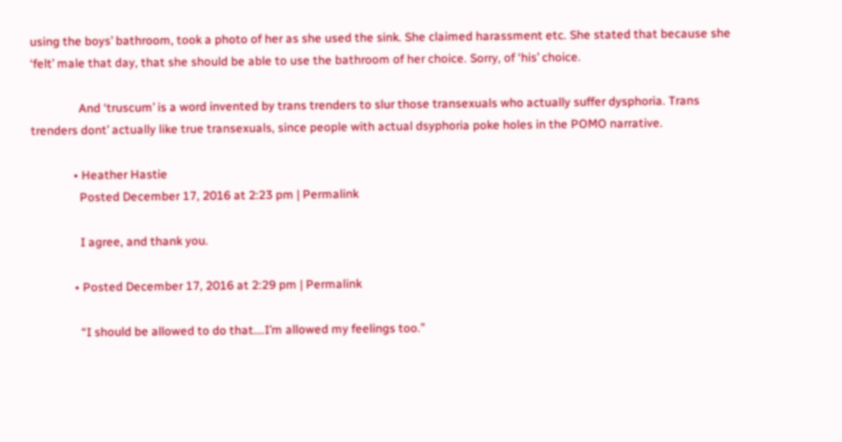using the boys’ bathroom, took a photo of her as she used the sink. She claimed harassment etc. She stated that because she ‘felt’ male that day, that she should be able to use the bathroom of her choice. Sorry, of ‘his’ choice.

                And ‘truscum’ is a word invented by trans trenders to slur those transexuals who actually suffer dysphoria. Trans trenders dont’ actually like true transexuals, since people with actual dsyphoria poke holes in the POMO narrative.

              • Heather Hastie
                Posted December 17, 2016 at 2:23 pm | Permalink

                I agree, and thank you.

              • Posted December 17, 2016 at 2:29 pm | Permalink

                “I should be allowed to do that….I’m allowed my feelings too.”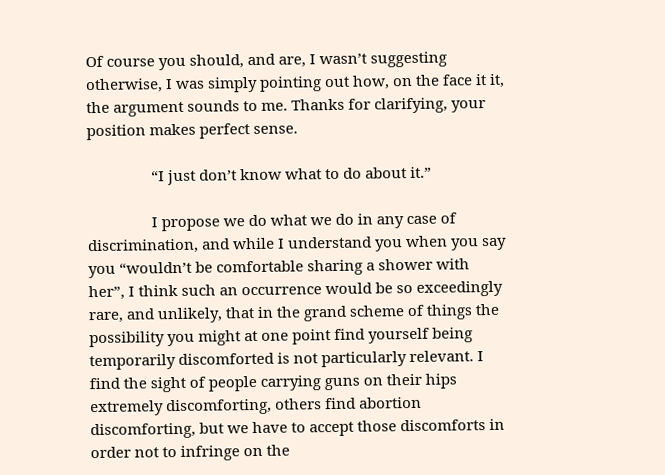Of course you should, and are, I wasn’t suggesting otherwise, I was simply pointing out how, on the face it it, the argument sounds to me. Thanks for clarifying, your position makes perfect sense.

                “I just don’t know what to do about it.”

                I propose we do what we do in any case of discrimination, and while I understand you when you say you “wouldn’t be comfortable sharing a shower with her”, I think such an occurrence would be so exceedingly rare, and unlikely, that in the grand scheme of things the possibility you might at one point find yourself being temporarily discomforted is not particularly relevant. I find the sight of people carrying guns on their hips extremely discomforting, others find abortion discomforting, but we have to accept those discomforts in order not to infringe on the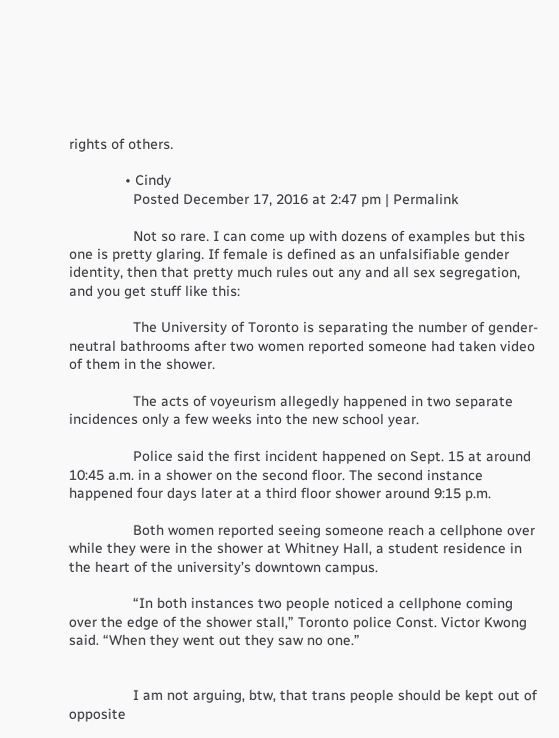rights of others.

              • Cindy
                Posted December 17, 2016 at 2:47 pm | Permalink

                Not so rare. I can come up with dozens of examples but this one is pretty glaring. If female is defined as an unfalsifiable gender identity, then that pretty much rules out any and all sex segregation, and you get stuff like this:

                The University of Toronto is separating the number of gender-neutral bathrooms after two women reported someone had taken video of them in the shower.

                The acts of voyeurism allegedly happened in two separate incidences only a few weeks into the new school year.

                Police said the first incident happened on Sept. 15 at around 10:45 a.m. in a shower on the second floor. The second instance happened four days later at a third floor shower around 9:15 p.m.

                Both women reported seeing someone reach a cellphone over while they were in the shower at Whitney Hall, a student residence in the heart of the university’s downtown campus.

                “In both instances two people noticed a cellphone coming over the edge of the shower stall,” Toronto police Const. Victor Kwong said. “When they went out they saw no one.”


                I am not arguing, btw, that trans people should be kept out of opposite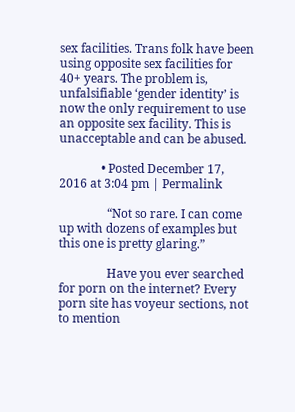sex facilities. Trans folk have been using opposite sex facilities for 40+ years. The problem is, unfalsifiable ‘gender identity’ is now the only requirement to use an opposite sex facility. This is unacceptable and can be abused.

              • Posted December 17, 2016 at 3:04 pm | Permalink

                “Not so rare. I can come up with dozens of examples but this one is pretty glaring.”

                Have you ever searched for porn on the internet? Every porn site has voyeur sections, not to mention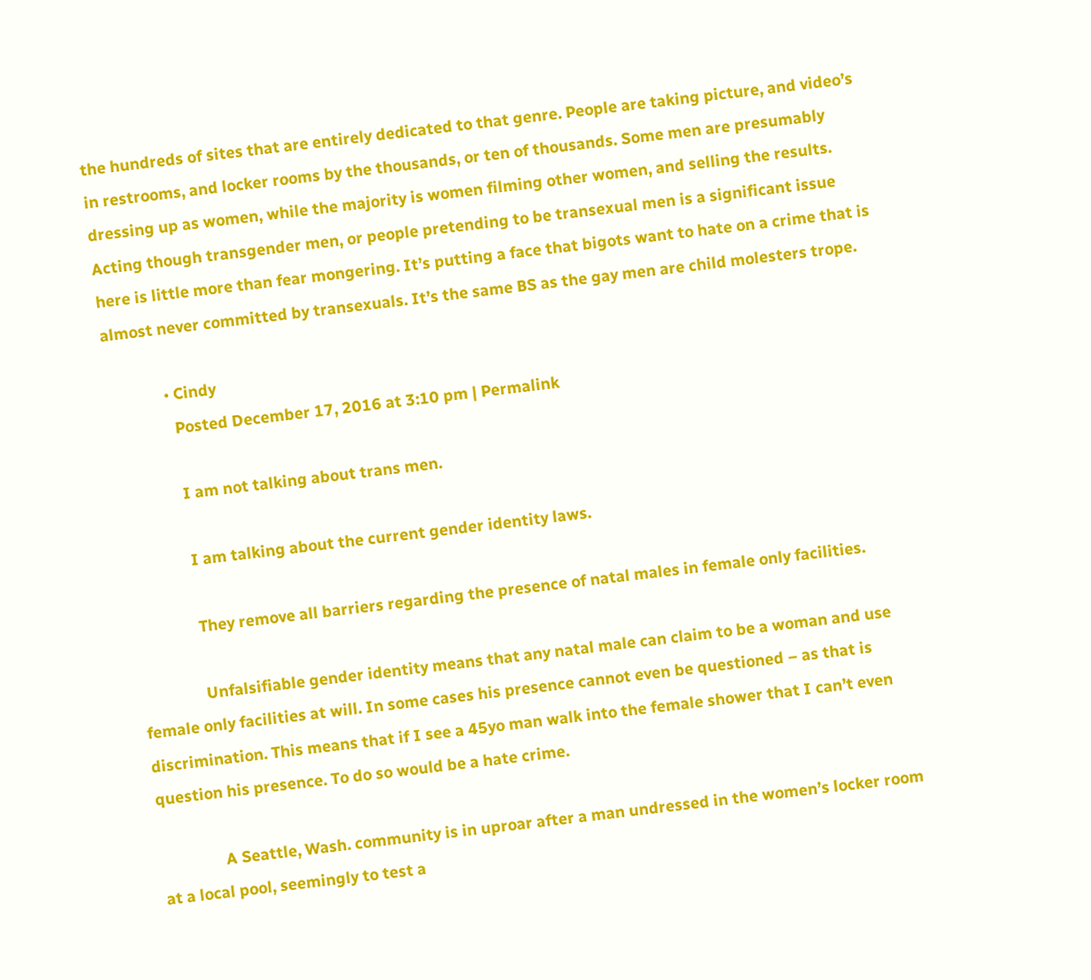the hundreds of sites that are entirely dedicated to that genre. People are taking picture, and video’s in restrooms, and locker rooms by the thousands, or ten of thousands. Some men are presumably dressing up as women, while the majority is women filming other women, and selling the results. Acting though transgender men, or people pretending to be transexual men is a significant issue here is little more than fear mongering. It’s putting a face that bigots want to hate on a crime that is almost never committed by transexuals. It’s the same BS as the gay men are child molesters trope.

              • Cindy
                Posted December 17, 2016 at 3:10 pm | Permalink

                I am not talking about trans men.

                I am talking about the current gender identity laws.

                They remove all barriers regarding the presence of natal males in female only facilities.

                Unfalsifiable gender identity means that any natal male can claim to be a woman and use female only facilities at will. In some cases his presence cannot even be questioned – as that is discrimination. This means that if I see a 45yo man walk into the female shower that I can’t even question his presence. To do so would be a hate crime.

                A Seattle, Wash. community is in uproar after a man undressed in the women’s locker room at a local pool, seemingly to test a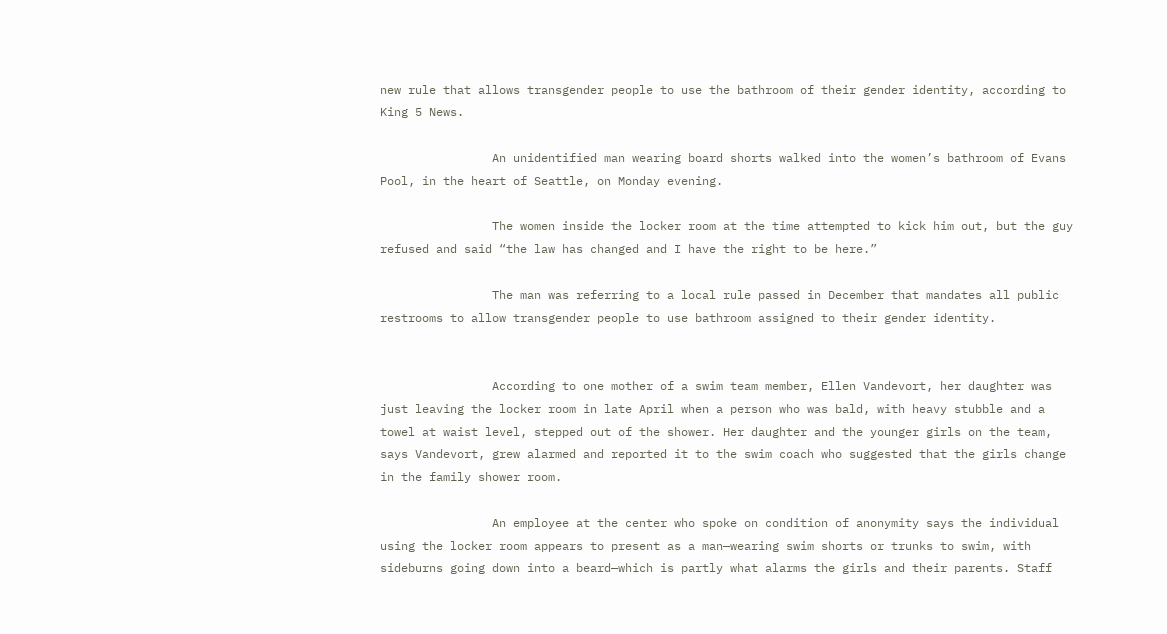new rule that allows transgender people to use the bathroom of their gender identity, according to King 5 News.

                An unidentified man wearing board shorts walked into the women’s bathroom of Evans Pool, in the heart of Seattle, on Monday evening.

                The women inside the locker room at the time attempted to kick him out, but the guy refused and said “the law has changed and I have the right to be here.”

                The man was referring to a local rule passed in December that mandates all public restrooms to allow transgender people to use bathroom assigned to their gender identity.


                According to one mother of a swim team member, Ellen Vandevort, her daughter was just leaving the locker room in late April when a person who was bald, with heavy stubble and a towel at waist level, stepped out of the shower. Her daughter and the younger girls on the team, says Vandevort, grew alarmed and reported it to the swim coach who suggested that the girls change in the family shower room.

                An employee at the center who spoke on condition of anonymity says the individual using the locker room appears to present as a man—wearing swim shorts or trunks to swim, with sideburns going down into a beard—which is partly what alarms the girls and their parents. Staff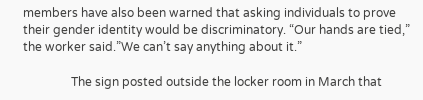members have also been warned that asking individuals to prove their gender identity would be discriminatory. “Our hands are tied,” the worker said.”We can’t say anything about it.”

                The sign posted outside the locker room in March that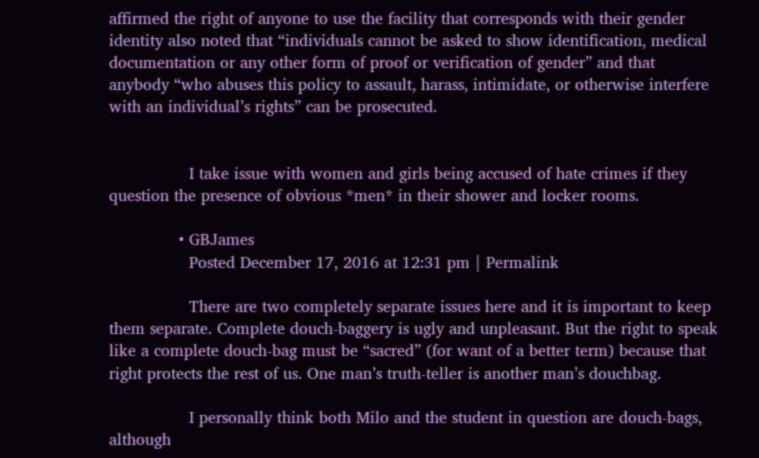affirmed the right of anyone to use the facility that corresponds with their gender identity also noted that “individuals cannot be asked to show identification, medical documentation or any other form of proof or verification of gender” and that anybody “who abuses this policy to assault, harass, intimidate, or otherwise interfere with an individual’s rights” can be prosecuted.


                I take issue with women and girls being accused of hate crimes if they question the presence of obvious *men* in their shower and locker rooms.

              • GBJames
                Posted December 17, 2016 at 12:31 pm | Permalink

                There are two completely separate issues here and it is important to keep them separate. Complete douch-baggery is ugly and unpleasant. But the right to speak like a complete douch-bag must be “sacred” (for want of a better term) because that right protects the rest of us. One man’s truth-teller is another man’s douchbag.

                I personally think both Milo and the student in question are douch-bags, although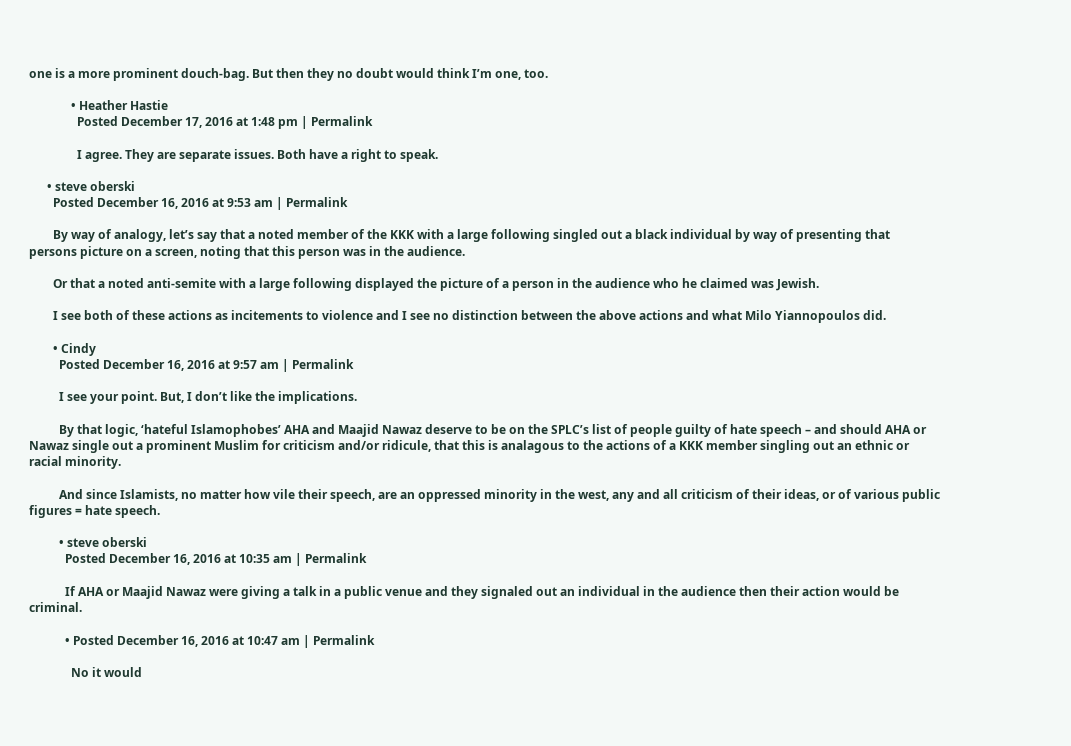one is a more prominent douch-bag. But then they no doubt would think I’m one, too.

              • Heather Hastie
                Posted December 17, 2016 at 1:48 pm | Permalink

                I agree. They are separate issues. Both have a right to speak.

      • steve oberski
        Posted December 16, 2016 at 9:53 am | Permalink

        By way of analogy, let’s say that a noted member of the KKK with a large following singled out a black individual by way of presenting that persons picture on a screen, noting that this person was in the audience.

        Or that a noted anti-semite with a large following displayed the picture of a person in the audience who he claimed was Jewish.

        I see both of these actions as incitements to violence and I see no distinction between the above actions and what Milo Yiannopoulos did.

        • Cindy
          Posted December 16, 2016 at 9:57 am | Permalink

          I see your point. But, I don’t like the implications.

          By that logic, ‘hateful Islamophobes’ AHA and Maajid Nawaz deserve to be on the SPLC’s list of people guilty of hate speech – and should AHA or Nawaz single out a prominent Muslim for criticism and/or ridicule, that this is analagous to the actions of a KKK member singling out an ethnic or racial minority.

          And since Islamists, no matter how vile their speech, are an oppressed minority in the west, any and all criticism of their ideas, or of various public figures = hate speech.

          • steve oberski
            Posted December 16, 2016 at 10:35 am | Permalink

            If AHA or Maajid Nawaz were giving a talk in a public venue and they signaled out an individual in the audience then their action would be criminal.

            • Posted December 16, 2016 at 10:47 am | Permalink

              No it would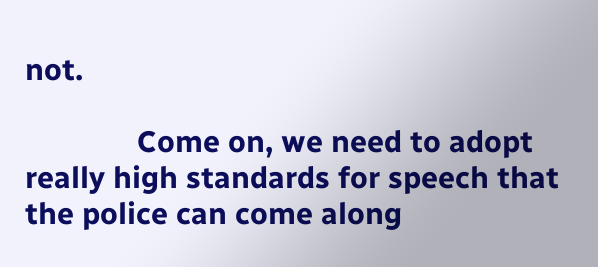not.

              Come on, we need to adopt really high standards for speech that the police can come along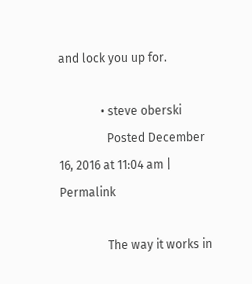and lock you up for.

              • steve oberski
                Posted December 16, 2016 at 11:04 am | Permalink

                The way it works in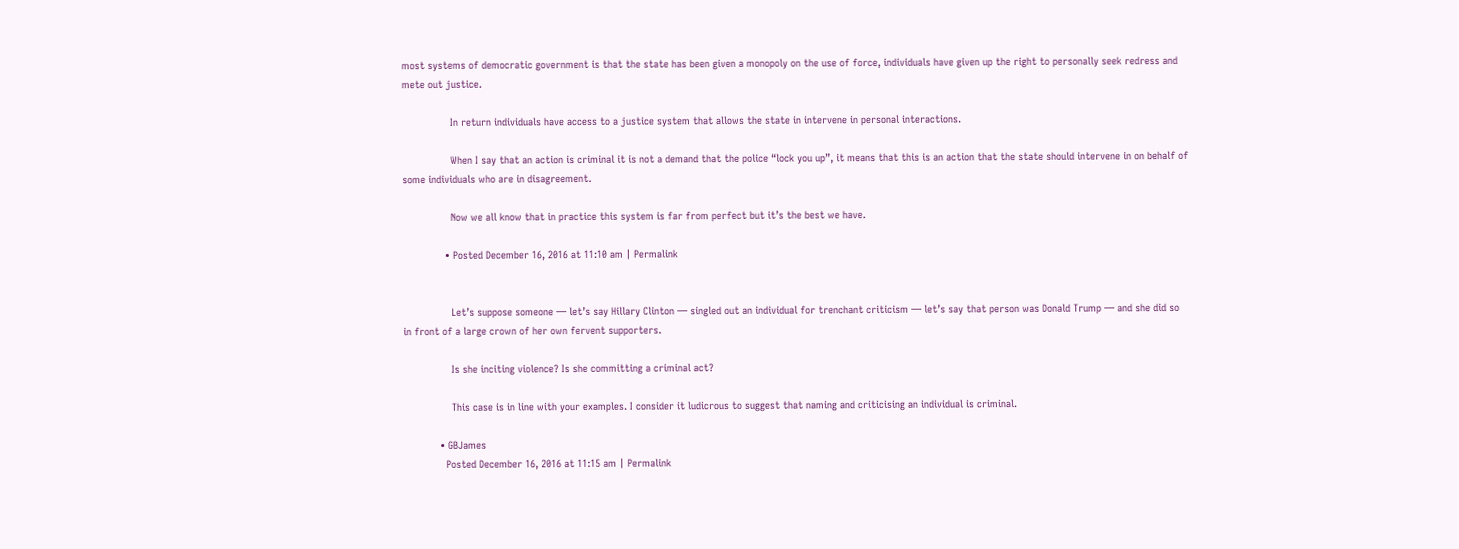most systems of democratic government is that the state has been given a monopoly on the use of force, individuals have given up the right to personally seek redress and mete out justice.

                In return individuals have access to a justice system that allows the state in intervene in personal interactions.

                When I say that an action is criminal it is not a demand that the police “lock you up”, it means that this is an action that the state should intervene in on behalf of some individuals who are in disagreement.

                Now we all know that in practice this system is far from perfect but it’s the best we have.

              • Posted December 16, 2016 at 11:10 am | Permalink


                Let’s suppose someone — let’s say Hillary Clinton — singled out an individual for trenchant criticism — let’s say that person was Donald Trump — and she did so in front of a large crown of her own fervent supporters.

                Is she inciting violence? Is she committing a criminal act?

                This case is in line with your examples. I consider it ludicrous to suggest that naming and criticising an individual is criminal.

            • GBJames
              Posted December 16, 2016 at 11:15 am | Permalink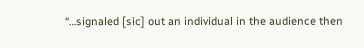“…signaled [sic] out an individual in the audience then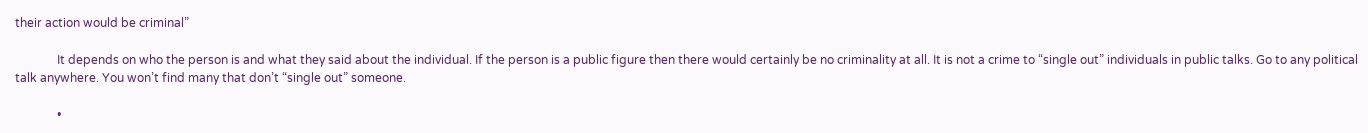their action would be criminal”

              It depends on who the person is and what they said about the individual. If the person is a public figure then there would certainly be no criminality at all. It is not a crime to “single out” individuals in public talks. Go to any political talk anywhere. You won’t find many that don’t “single out” someone.

              •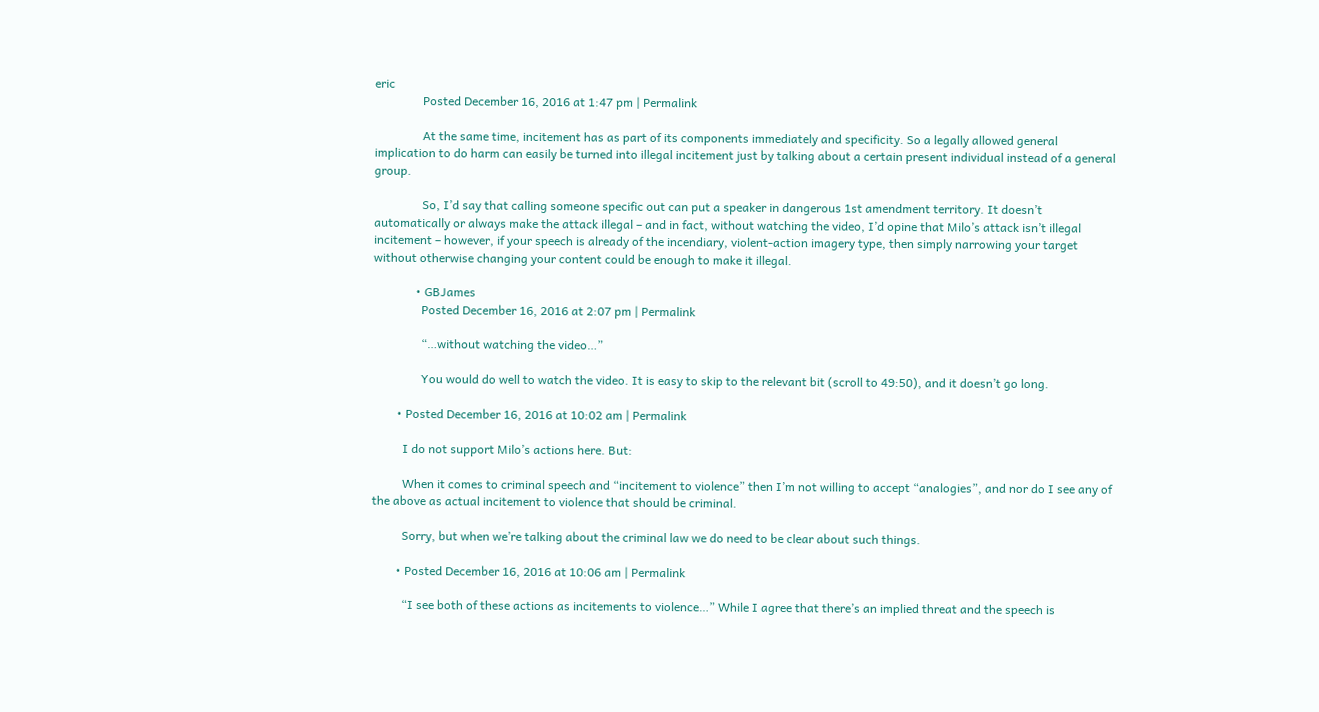eric
                Posted December 16, 2016 at 1:47 pm | Permalink

                At the same time, incitement has as part of its components immediately and specificity. So a legally allowed general implication to do harm can easily be turned into illegal incitement just by talking about a certain present individual instead of a general group.

                So, I’d say that calling someone specific out can put a speaker in dangerous 1st amendment territory. It doesn’t automatically or always make the attack illegal – and in fact, without watching the video, I’d opine that Milo’s attack isn’t illegal incitement – however, if your speech is already of the incendiary, violent-action imagery type, then simply narrowing your target without otherwise changing your content could be enough to make it illegal.

              • GBJames
                Posted December 16, 2016 at 2:07 pm | Permalink

                “…without watching the video…”

                You would do well to watch the video. It is easy to skip to the relevant bit (scroll to 49:50), and it doesn’t go long.

        • Posted December 16, 2016 at 10:02 am | Permalink

          I do not support Milo’s actions here. But:

          When it comes to criminal speech and “incitement to violence” then I’m not willing to accept “analogies”, and nor do I see any of the above as actual incitement to violence that should be criminal.

          Sorry, but when we’re talking about the criminal law we do need to be clear about such things.

        • Posted December 16, 2016 at 10:06 am | Permalink

          “I see both of these actions as incitements to violence…” While I agree that there’s an implied threat and the speech is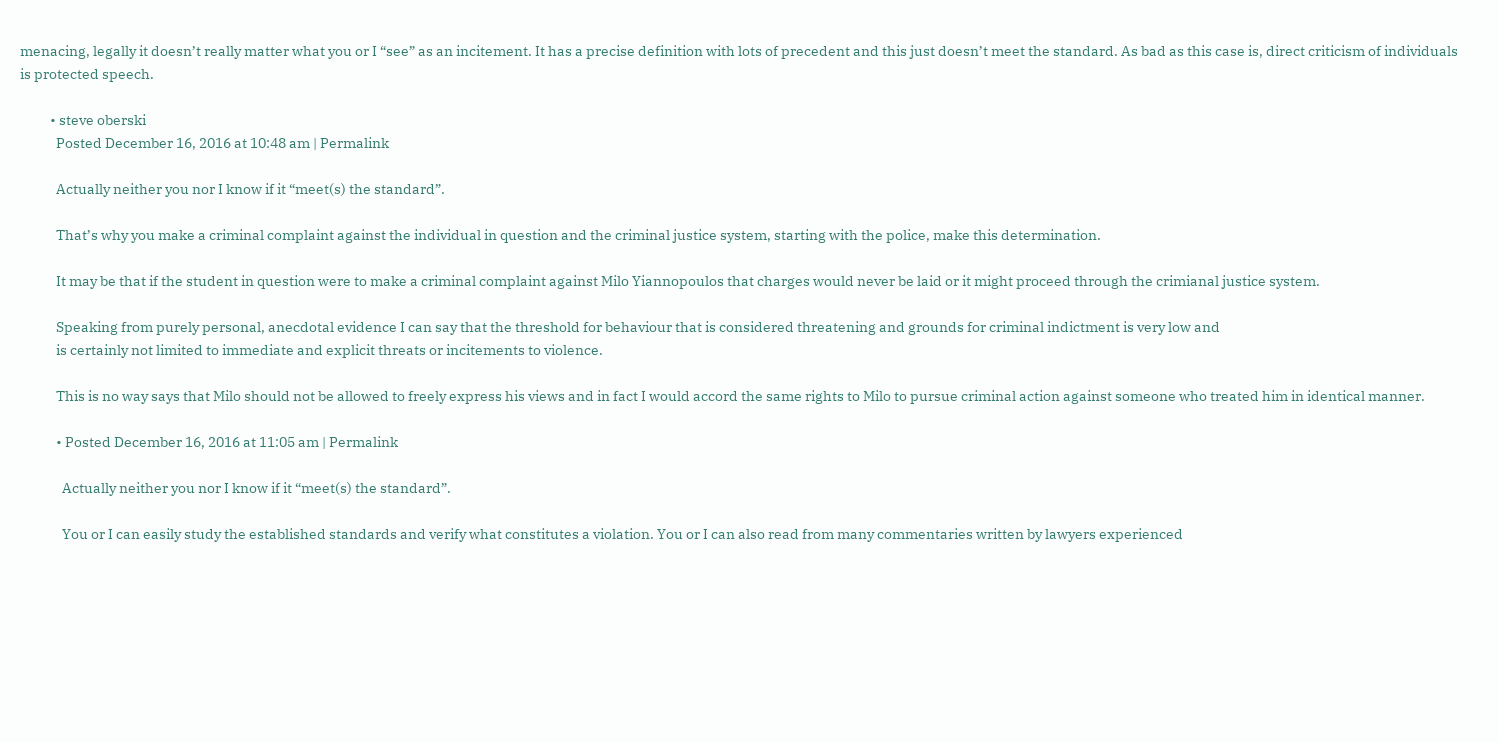menacing, legally it doesn’t really matter what you or I “see” as an incitement. It has a precise definition with lots of precedent and this just doesn’t meet the standard. As bad as this case is, direct criticism of individuals is protected speech.

          • steve oberski
            Posted December 16, 2016 at 10:48 am | Permalink

            Actually neither you nor I know if it “meet(s) the standard”.

            That’s why you make a criminal complaint against the individual in question and the criminal justice system, starting with the police, make this determination.

            It may be that if the student in question were to make a criminal complaint against Milo Yiannopoulos that charges would never be laid or it might proceed through the crimianal justice system.

            Speaking from purely personal, anecdotal evidence I can say that the threshold for behaviour that is considered threatening and grounds for criminal indictment is very low and
            is certainly not limited to immediate and explicit threats or incitements to violence.

            This is no way says that Milo should not be allowed to freely express his views and in fact I would accord the same rights to Milo to pursue criminal action against someone who treated him in identical manner.

            • Posted December 16, 2016 at 11:05 am | Permalink

              Actually neither you nor I know if it “meet(s) the standard”.

              You or I can easily study the established standards and verify what constitutes a violation. You or I can also read from many commentaries written by lawyers experienced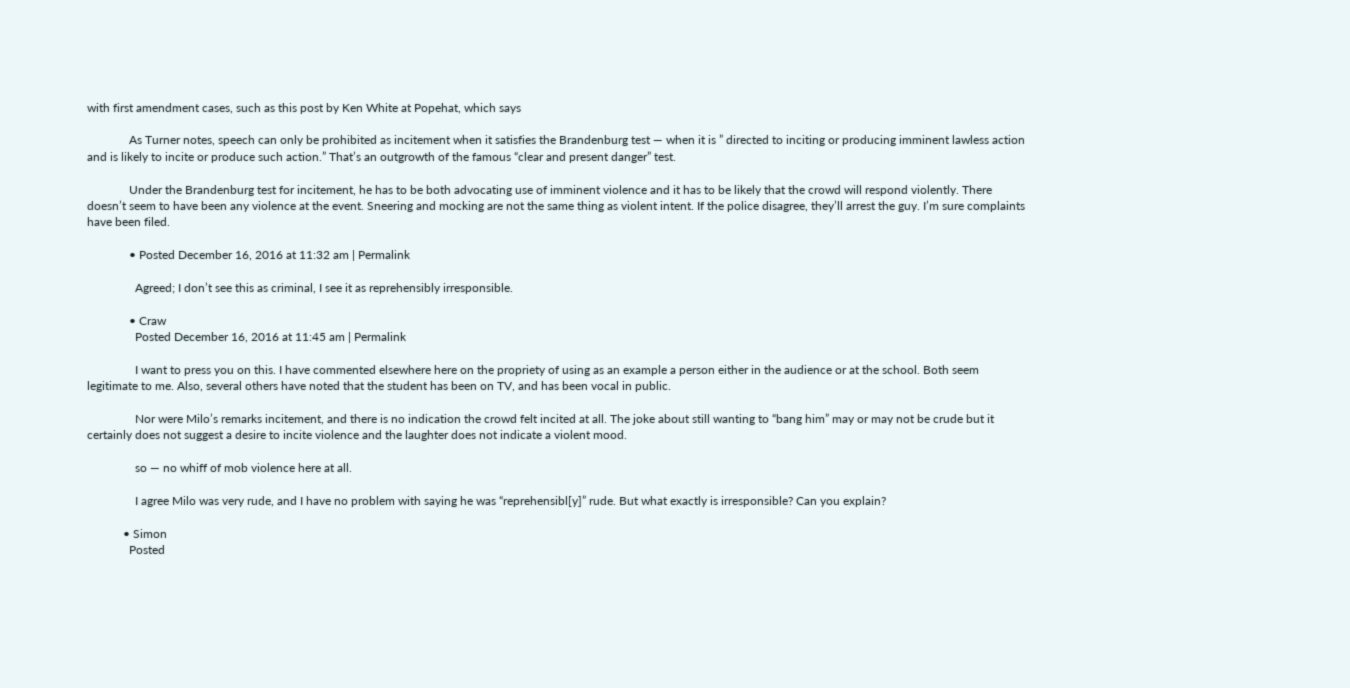with first amendment cases, such as this post by Ken White at Popehat, which says

              As Turner notes, speech can only be prohibited as incitement when it satisfies the Brandenburg test — when it is ” directed to inciting or producing imminent lawless action and is likely to incite or produce such action.” That’s an outgrowth of the famous “clear and present danger” test.

              Under the Brandenburg test for incitement, he has to be both advocating use of imminent violence and it has to be likely that the crowd will respond violently. There doesn’t seem to have been any violence at the event. Sneering and mocking are not the same thing as violent intent. If the police disagree, they’ll arrest the guy. I’m sure complaints have been filed.

              • Posted December 16, 2016 at 11:32 am | Permalink

                Agreed; I don’t see this as criminal, I see it as reprehensibly irresponsible.

              • Craw
                Posted December 16, 2016 at 11:45 am | Permalink

                I want to press you on this. I have commented elsewhere here on the propriety of using as an example a person either in the audience or at the school. Both seem legitimate to me. Also, several others have noted that the student has been on TV, and has been vocal in public.

                Nor were Milo’s remarks incitement, and there is no indication the crowd felt incited at all. The joke about still wanting to “bang him” may or may not be crude but it certainly does not suggest a desire to incite violence and the laughter does not indicate a violent mood.

                so — no whiff of mob violence here at all.

                I agree Milo was very rude, and I have no problem with saying he was “reprehensibl[y]” rude. But what exactly is irresponsible? Can you explain?

            • Simon
              Posted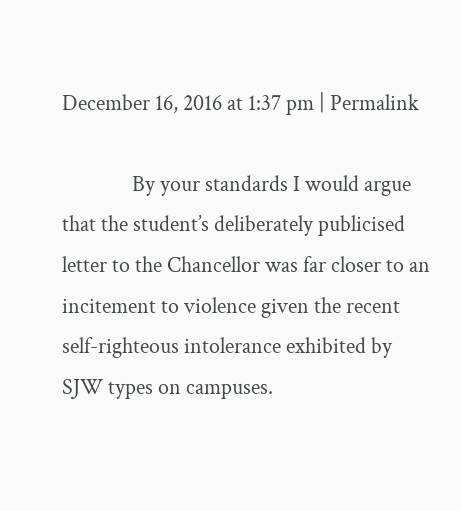December 16, 2016 at 1:37 pm | Permalink

              By your standards I would argue that the student’s deliberately publicised letter to the Chancellor was far closer to an incitement to violence given the recent self-righteous intolerance exhibited by SJW types on campuses.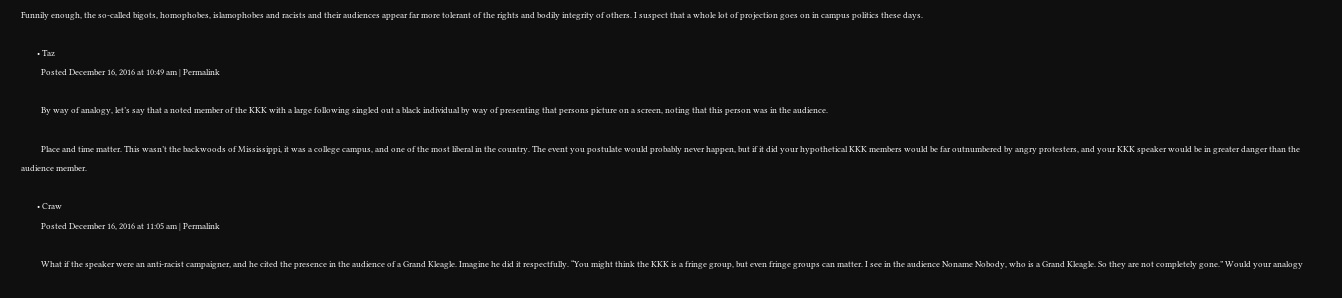Funnily enough, the so-called bigots, homophobes, islamophobes and racists and their audiences appear far more tolerant of the rights and bodily integrity of others. I suspect that a whole lot of projection goes on in campus politics these days.

        • Taz
          Posted December 16, 2016 at 10:49 am | Permalink

          By way of analogy, let’s say that a noted member of the KKK with a large following singled out a black individual by way of presenting that persons picture on a screen, noting that this person was in the audience.

          Place and time matter. This wasn’t the backwoods of Mississippi, it was a college campus, and one of the most liberal in the country. The event you postulate would probably never happen, but if it did your hypothetical KKK members would be far outnumbered by angry protesters, and your KKK speaker would be in greater danger than the audience member.

        • Craw
          Posted December 16, 2016 at 11:05 am | Permalink

          What if the speaker were an anti-racist campaigner, and he cited the presence in the audience of a Grand Kleagle. Imagine he did it respectfully. “You might think the KKK is a fringe group, but even fringe groups can matter. I see in the audience Noname Nobody, who is a Grand Kleagle. So they are not completely gone.” Would your analogy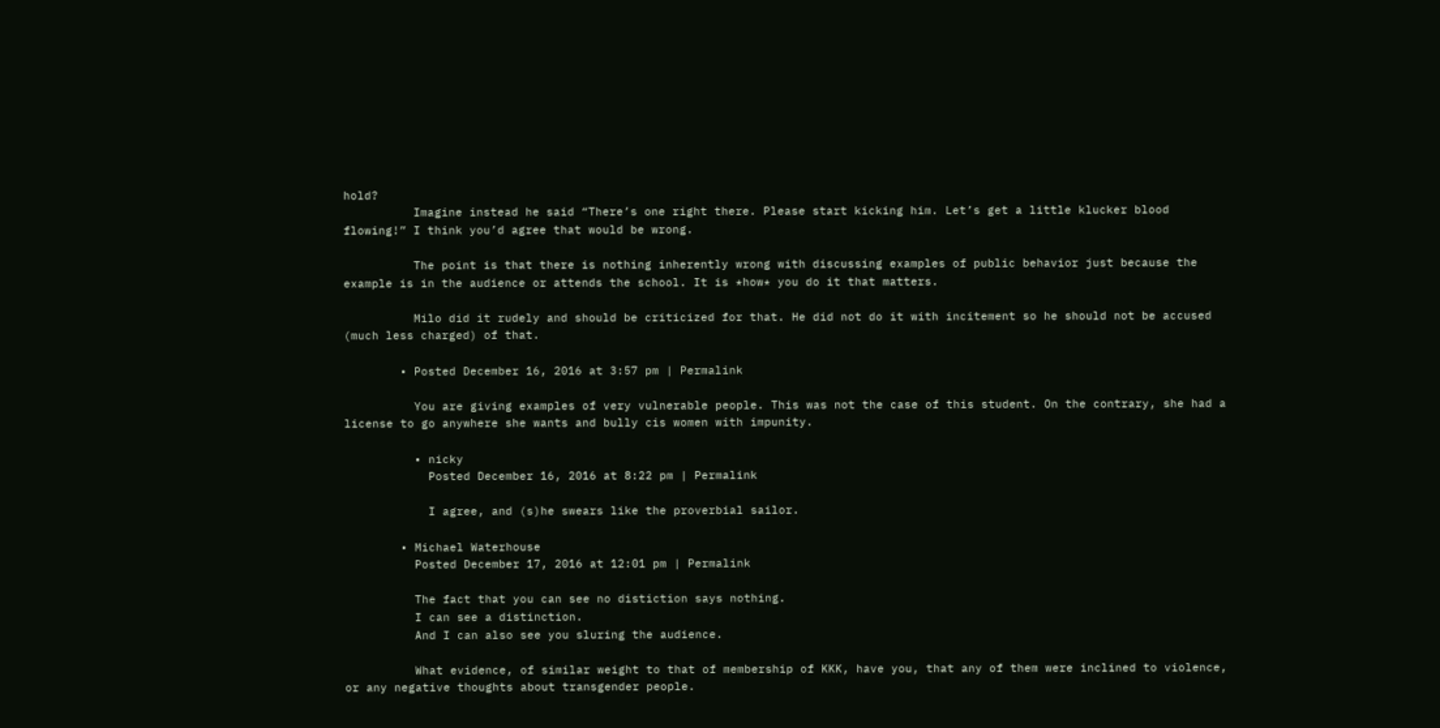hold?
          Imagine instead he said “There’s one right there. Please start kicking him. Let’s get a little klucker blood flowing!” I think you’d agree that would be wrong.

          The point is that there is nothing inherently wrong with discussing examples of public behavior just because the example is in the audience or attends the school. It is *how* you do it that matters.

          Milo did it rudely and should be criticized for that. He did not do it with incitement so he should not be accused (much less charged) of that.

        • Posted December 16, 2016 at 3:57 pm | Permalink

          You are giving examples of very vulnerable people. This was not the case of this student. On the contrary, she had a license to go anywhere she wants and bully cis women with impunity.

          • nicky
            Posted December 16, 2016 at 8:22 pm | Permalink

            I agree, and (s)he swears like the proverbial sailor.

        • Michael Waterhouse
          Posted December 17, 2016 at 12:01 pm | Permalink

          The fact that you can see no distiction says nothing.
          I can see a distinction.
          And I can also see you sluring the audience.

          What evidence, of similar weight to that of membership of KKK, have you, that any of them were inclined to violence, or any negative thoughts about transgender people.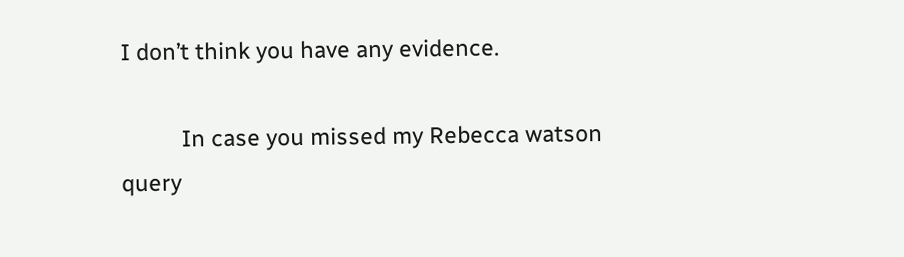I don’t think you have any evidence.

          In case you missed my Rebecca watson query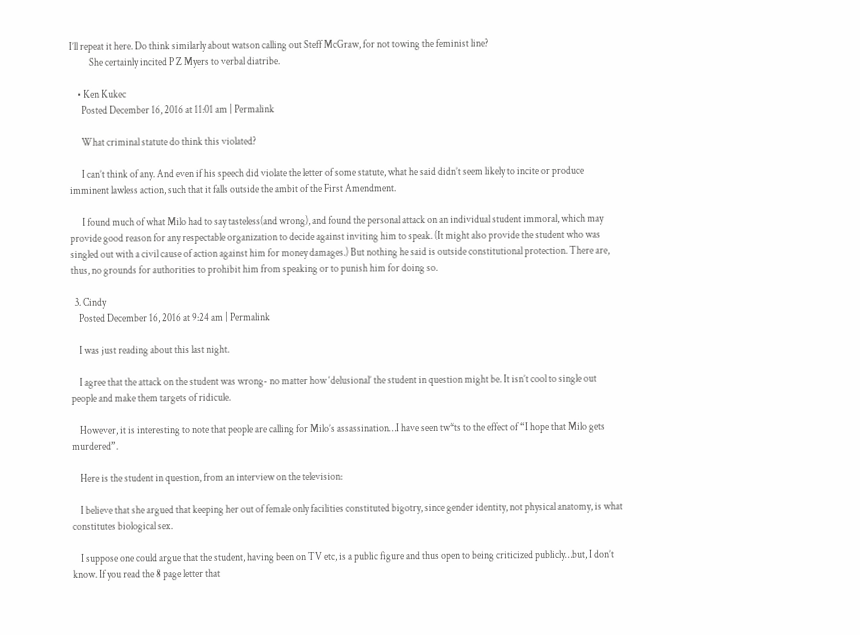I’ll repeat it here. Do think similarly about watson calling out Steff McGraw, for not towing the feminist line?
          She certainly incited P Z Myers to verbal diatribe.

    • Ken Kukec
      Posted December 16, 2016 at 11:01 am | Permalink

      What criminal statute do think this violated?

      I can’t think of any. And even if his speech did violate the letter of some statute, what he said didn’t seem likely to incite or produce imminent lawless action, such that it falls outside the ambit of the First Amendment.

      I found much of what Milo had to say tasteless(and wrong), and found the personal attack on an individual student immoral, which may provide good reason for any respectable organization to decide against inviting him to speak. (It might also provide the student who was singled out with a civil cause of action against him for money damages.) But nothing he said is outside constitutional protection. There are, thus, no grounds for authorities to prohibit him from speaking or to punish him for doing so.

  3. Cindy
    Posted December 16, 2016 at 9:24 am | Permalink

    I was just reading about this last night.

    I agree that the attack on the student was wrong- no matter how ‘delusional’ the student in question might be. It isn’t cool to single out people and make them targets of ridicule.

    However, it is interesting to note that people are calling for Milo’s assassination…I have seen tw*ts to the effect of “I hope that Milo gets murdered”.

    Here is the student in question, from an interview on the television:

    I believe that she argued that keeping her out of female only facilities constituted bigotry, since gender identity, not physical anatomy, is what constitutes biological sex.

    I suppose one could argue that the student, having been on TV etc, is a public figure and thus open to being criticized publicly…but, I don’t know. If you read the 8 page letter that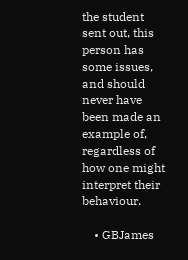the student sent out, this person has some issues, and should never have been made an example of, regardless of how one might interpret their behaviour.

    • GBJames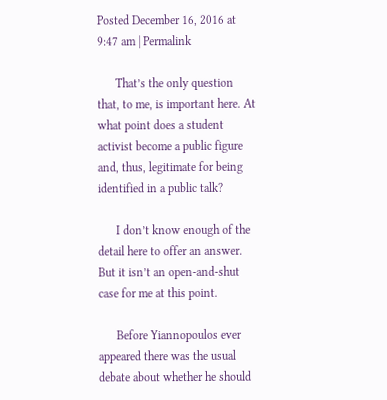Posted December 16, 2016 at 9:47 am | Permalink

      That’s the only question that, to me, is important here. At what point does a student activist become a public figure and, thus, legitimate for being identified in a public talk?

      I don’t know enough of the detail here to offer an answer. But it isn’t an open-and-shut case for me at this point.

      Before Yiannopoulos ever appeared there was the usual debate about whether he should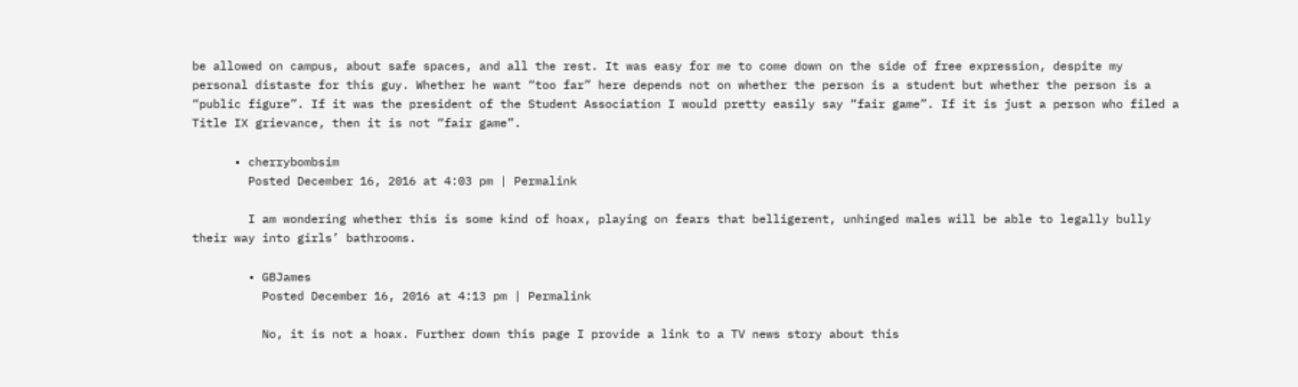be allowed on campus, about safe spaces, and all the rest. It was easy for me to come down on the side of free expression, despite my personal distaste for this guy. Whether he want “too far” here depends not on whether the person is a student but whether the person is a “public figure”. If it was the president of the Student Association I would pretty easily say “fair game”. If it is just a person who filed a Title IX grievance, then it is not “fair game”.

      • cherrybombsim
        Posted December 16, 2016 at 4:03 pm | Permalink

        I am wondering whether this is some kind of hoax, playing on fears that belligerent, unhinged males will be able to legally bully their way into girls’ bathrooms.

        • GBJames
          Posted December 16, 2016 at 4:13 pm | Permalink

          No, it is not a hoax. Further down this page I provide a link to a TV news story about this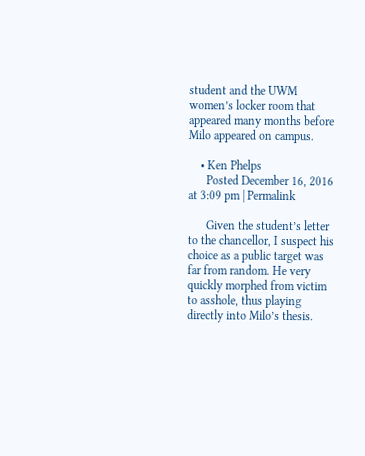student and the UWM women’s locker room that appeared many months before Milo appeared on campus.

    • Ken Phelps
      Posted December 16, 2016 at 3:09 pm | Permalink

      Given the student’s letter to the chancellor, I suspect his choice as a public target was far from random. He very quickly morphed from victim to asshole, thus playing directly into Milo’s thesis.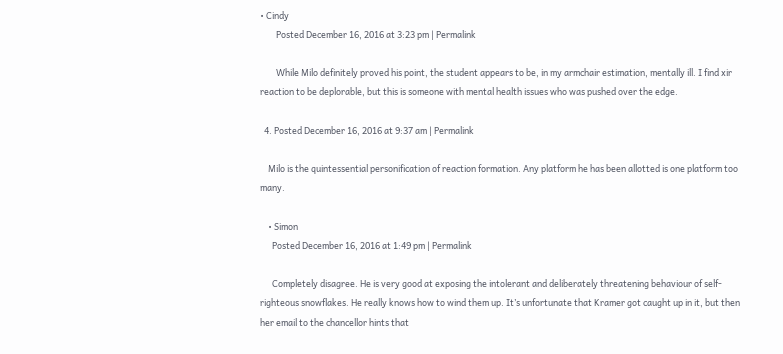• Cindy
        Posted December 16, 2016 at 3:23 pm | Permalink

        While Milo definitely proved his point, the student appears to be, in my armchair estimation, mentally ill. I find xir reaction to be deplorable, but this is someone with mental health issues who was pushed over the edge.

  4. Posted December 16, 2016 at 9:37 am | Permalink

    Milo is the quintessential personification of reaction formation. Any platform he has been allotted is one platform too many.

    • Simon
      Posted December 16, 2016 at 1:49 pm | Permalink

      Completely disagree. He is very good at exposing the intolerant and deliberately threatening behaviour of self-righteous snowflakes. He really knows how to wind them up. It’s unfortunate that Kramer got caught up in it, but then her email to the chancellor hints that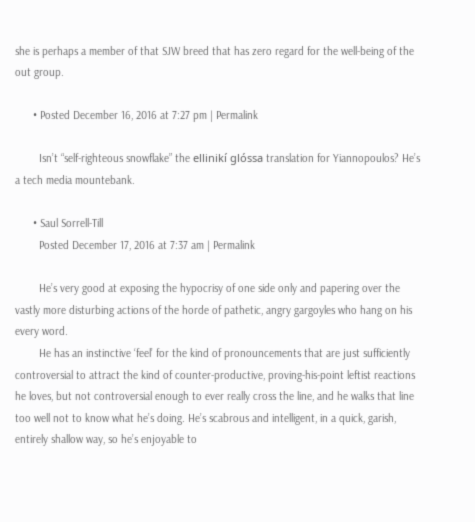she is perhaps a member of that SJW breed that has zero regard for the well-being of the out group.

      • Posted December 16, 2016 at 7:27 pm | Permalink

        Isn’t “self-righteous snowflake” the ellinikí glóssa translation for Yiannopoulos? He’s a tech media mountebank.

      • Saul Sorrell-Till
        Posted December 17, 2016 at 7:37 am | Permalink

        He’s very good at exposing the hypocrisy of one side only and papering over the vastly more disturbing actions of the horde of pathetic, angry gargoyles who hang on his every word.
        He has an instinctive ‘feel’ for the kind of pronouncements that are just sufficiently controversial to attract the kind of counter-productive, proving-his-point leftist reactions he loves, but not controversial enough to ever really cross the line, and he walks that line too well not to know what he’s doing. He’s scabrous and intelligent, in a quick, garish, entirely shallow way, so he’s enjoyable to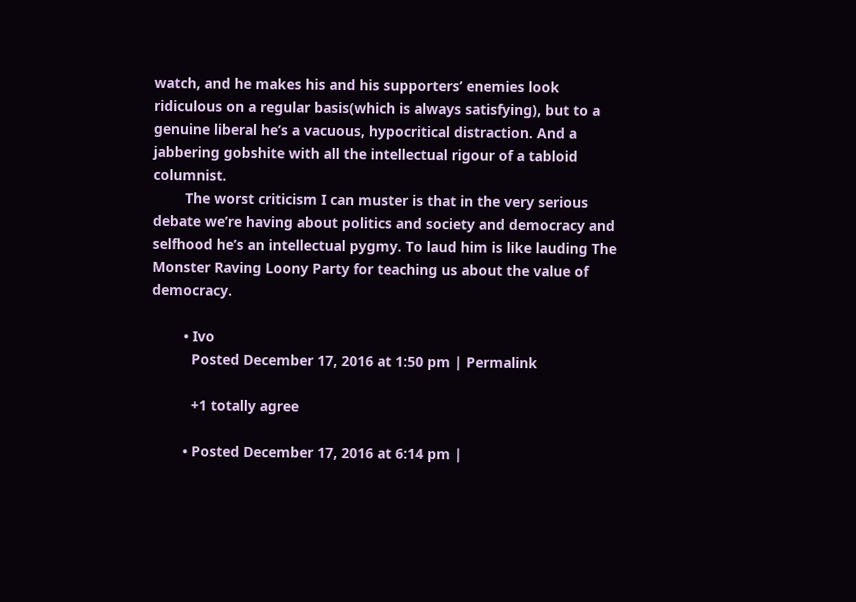watch, and he makes his and his supporters’ enemies look ridiculous on a regular basis(which is always satisfying), but to a genuine liberal he’s a vacuous, hypocritical distraction. And a jabbering gobshite with all the intellectual rigour of a tabloid columnist.
        The worst criticism I can muster is that in the very serious debate we’re having about politics and society and democracy and selfhood he’s an intellectual pygmy. To laud him is like lauding The Monster Raving Loony Party for teaching us about the value of democracy.

        • Ivo
          Posted December 17, 2016 at 1:50 pm | Permalink

          +1 totally agree

        • Posted December 17, 2016 at 6:14 pm |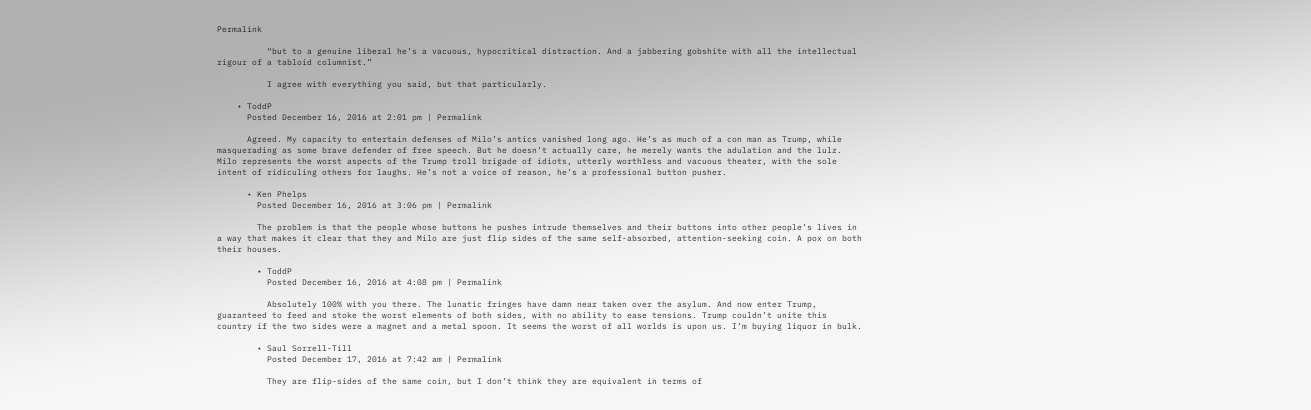Permalink

          “but to a genuine liberal he’s a vacuous, hypocritical distraction. And a jabbering gobshite with all the intellectual rigour of a tabloid columnist.”

          I agree with everything you said, but that particularly.

    • ToddP
      Posted December 16, 2016 at 2:01 pm | Permalink

      Agreed. My capacity to entertain defenses of Milo’s antics vanished long ago. He’s as much of a con man as Trump, while masquerading as some brave defender of free speech. But he doesn’t actually care, he merely wants the adulation and the lulz. Milo represents the worst aspects of the Trump troll brigade of idiots, utterly worthless and vacuous theater, with the sole intent of ridiculing others for laughs. He’s not a voice of reason, he’s a professional button pusher.

      • Ken Phelps
        Posted December 16, 2016 at 3:06 pm | Permalink

        The problem is that the people whose buttons he pushes intrude themselves and their buttons into other people’s lives in a way that makes it clear that they and Milo are just flip sides of the same self-absorbed, attention-seeking coin. A pox on both their houses.

        • ToddP
          Posted December 16, 2016 at 4:08 pm | Permalink

          Absolutely 100% with you there. The lunatic fringes have damn near taken over the asylum. And now enter Trump, guaranteed to feed and stoke the worst elements of both sides, with no ability to ease tensions. Trump couldn’t unite this country if the two sides were a magnet and a metal spoon. It seems the worst of all worlds is upon us. I’m buying liquor in bulk.

        • Saul Sorrell-Till
          Posted December 17, 2016 at 7:42 am | Permalink

          They are flip-sides of the same coin, but I don’t think they are equivalent in terms of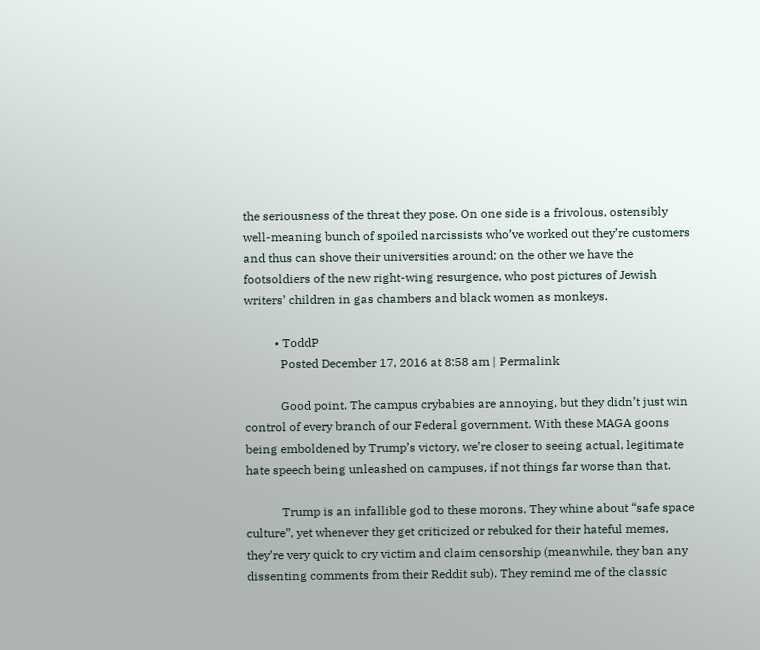the seriousness of the threat they pose. On one side is a frivolous, ostensibly well-meaning bunch of spoiled narcissists who’ve worked out they’re customers and thus can shove their universities around; on the other we have the footsoldiers of the new right-wing resurgence, who post pictures of Jewish writers’ children in gas chambers and black women as monkeys.

          • ToddP
            Posted December 17, 2016 at 8:58 am | Permalink

            Good point. The campus crybabies are annoying, but they didn’t just win control of every branch of our Federal government. With these MAGA goons being emboldened by Trump’s victory, we’re closer to seeing actual, legitimate hate speech being unleashed on campuses, if not things far worse than that.

            Trump is an infallible god to these morons. They whine about “safe space culture”, yet whenever they get criticized or rebuked for their hateful memes, they’re very quick to cry victim and claim censorship (meanwhile, they ban any dissenting comments from their Reddit sub). They remind me of the classic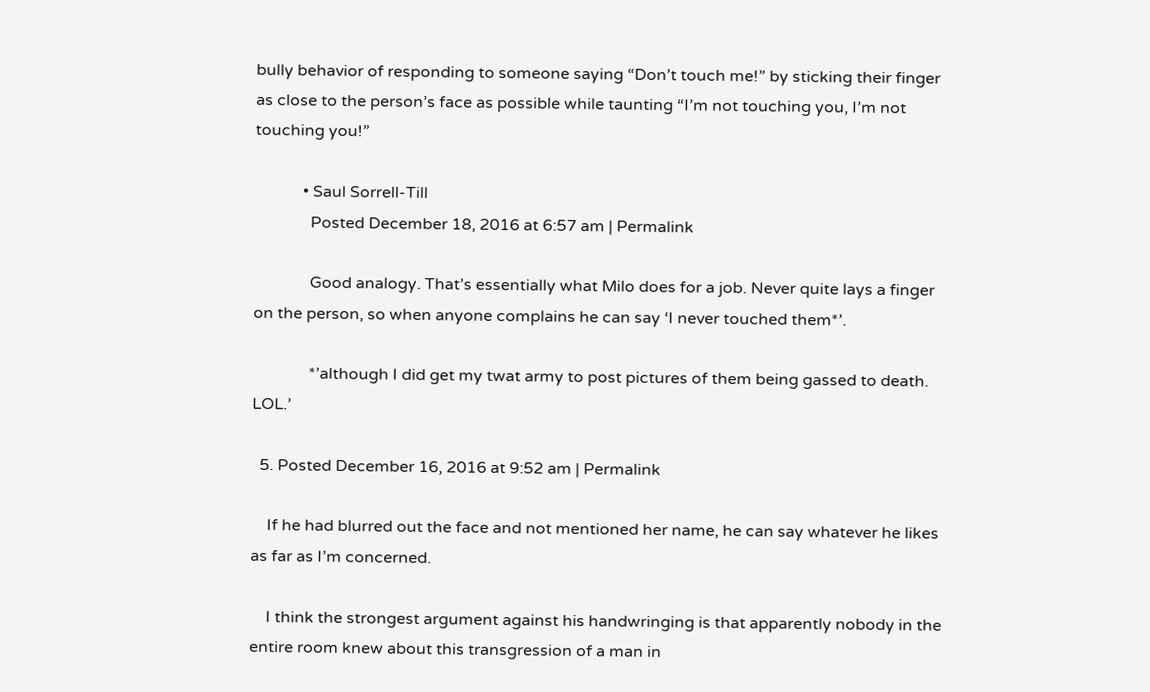bully behavior of responding to someone saying “Don’t touch me!” by sticking their finger as close to the person’s face as possible while taunting “I’m not touching you, I’m not touching you!”

            • Saul Sorrell-Till
              Posted December 18, 2016 at 6:57 am | Permalink

              Good analogy. That’s essentially what Milo does for a job. Never quite lays a finger on the person, so when anyone complains he can say ‘I never touched them*’.

              *’although I did get my twat army to post pictures of them being gassed to death. LOL.’

  5. Posted December 16, 2016 at 9:52 am | Permalink

    If he had blurred out the face and not mentioned her name, he can say whatever he likes as far as I’m concerned.

    I think the strongest argument against his handwringing is that apparently nobody in the entire room knew about this transgression of a man in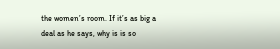the women’s room. If it’s as big a deal as he says, why is is so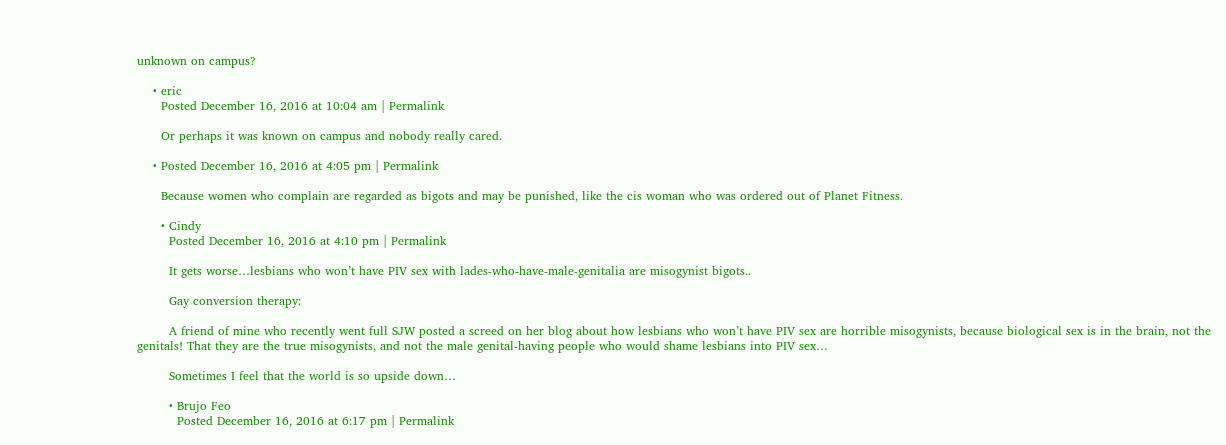unknown on campus?

    • eric
      Posted December 16, 2016 at 10:04 am | Permalink

      Or perhaps it was known on campus and nobody really cared.

    • Posted December 16, 2016 at 4:05 pm | Permalink

      Because women who complain are regarded as bigots and may be punished, like the cis woman who was ordered out of Planet Fitness.

      • Cindy
        Posted December 16, 2016 at 4:10 pm | Permalink

        It gets worse…lesbians who won’t have PIV sex with lades-who-have-male-genitalia are misogynist bigots..

        Gay conversion therapy:

        A friend of mine who recently went full SJW posted a screed on her blog about how lesbians who won’t have PIV sex are horrible misogynists, because biological sex is in the brain, not the genitals! That they are the true misogynists, and not the male genital-having people who would shame lesbians into PIV sex…

        Sometimes I feel that the world is so upside down…

        • Brujo Feo
          Posted December 16, 2016 at 6:17 pm | Permalink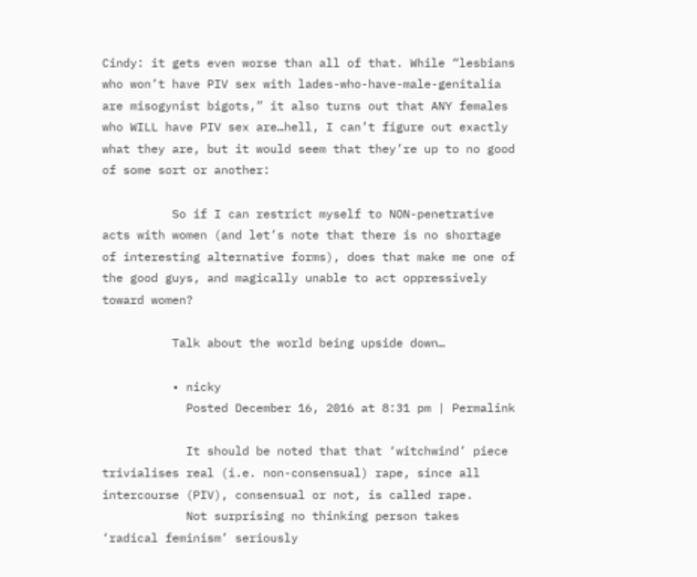Cindy: it gets even worse than all of that. While “lesbians who won’t have PIV sex with lades-who-have-male-genitalia are misogynist bigots,” it also turns out that ANY females who WILL have PIV sex are…hell, I can’t figure out exactly what they are, but it would seem that they’re up to no good of some sort or another:

          So if I can restrict myself to NON-penetrative acts with women (and let’s note that there is no shortage of interesting alternative forms), does that make me one of the good guys, and magically unable to act oppressively toward women?

          Talk about the world being upside down…

          • nicky
            Posted December 16, 2016 at 8:31 pm | Permalink

            It should be noted that that ‘witchwind’ piece trivialises real (i.e. non-consensual) rape, since all intercourse (PIV), consensual or not, is called rape.
            Not surprising no thinking person takes ‘radical feminism’ seriously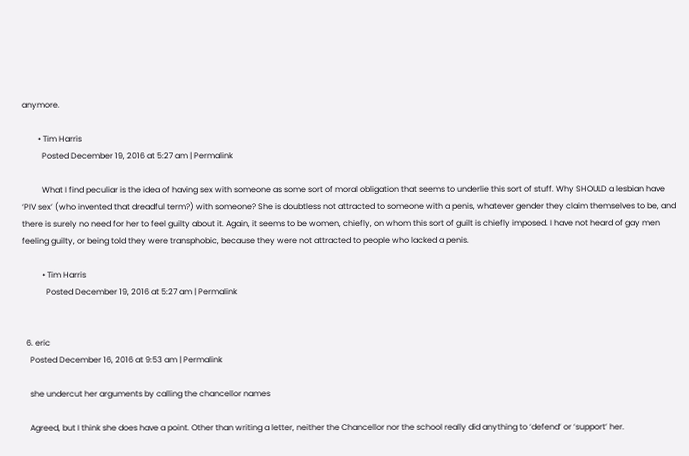anymore.

        • Tim Harris
          Posted December 19, 2016 at 5:27 am | Permalink

          What I find peculiar is the idea of having sex with someone as some sort of moral obligation that seems to underlie this sort of stuff. Why SHOULD a lesbian have ‘PIV sex’ (who invented that dreadful term?) with someone? She is doubtless not attracted to someone with a penis, whatever gender they claim themselves to be, and there is surely no need for her to feel guilty about it. Again, it seems to be women, chiefly, on whom this sort of guilt is chiefly imposed. I have not heard of gay men feeling guilty, or being told they were transphobic, because they were not attracted to people who lacked a penis.

          • Tim Harris
            Posted December 19, 2016 at 5:27 am | Permalink


  6. eric
    Posted December 16, 2016 at 9:53 am | Permalink

    she undercut her arguments by calling the chancellor names

    Agreed, but I think she does have a point. Other than writing a letter, neither the Chancellor nor the school really did anything to ‘defend’ or ‘support’ her.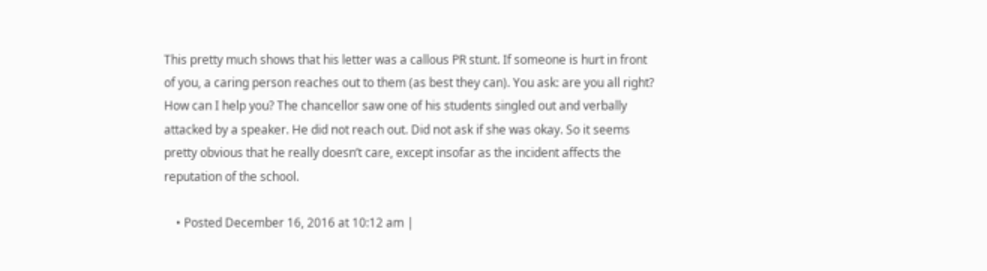This pretty much shows that his letter was a callous PR stunt. If someone is hurt in front of you, a caring person reaches out to them (as best they can). You ask: are you all right? How can I help you? The chancellor saw one of his students singled out and verbally attacked by a speaker. He did not reach out. Did not ask if she was okay. So it seems pretty obvious that he really doesn’t care, except insofar as the incident affects the reputation of the school.

    • Posted December 16, 2016 at 10:12 am |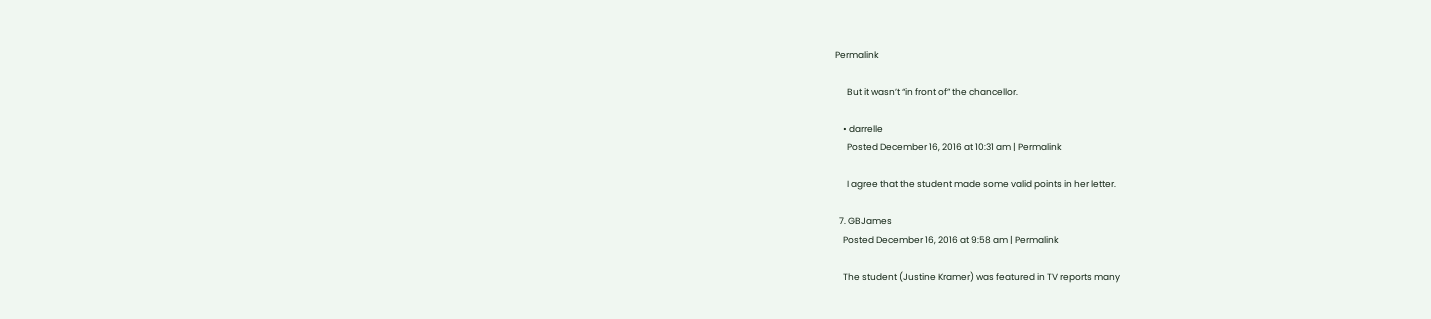Permalink

      But it wasn’t “in front of” the chancellor.

    • darrelle
      Posted December 16, 2016 at 10:31 am | Permalink

      I agree that the student made some valid points in her letter.

  7. GBJames
    Posted December 16, 2016 at 9:58 am | Permalink

    The student (Justine Kramer) was featured in TV reports many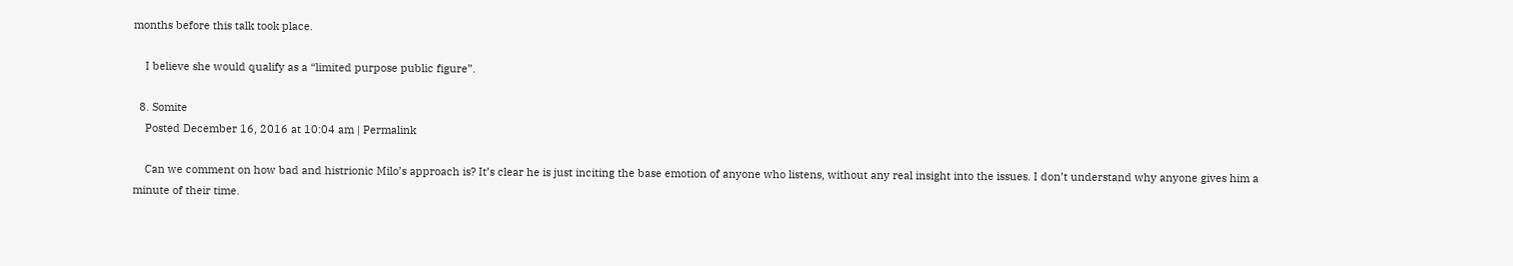months before this talk took place.

    I believe she would qualify as a “limited purpose public figure”.

  8. Somite
    Posted December 16, 2016 at 10:04 am | Permalink

    Can we comment on how bad and histrionic Milo’s approach is? It’s clear he is just inciting the base emotion of anyone who listens, without any real insight into the issues. I don’t understand why anyone gives him a minute of their time.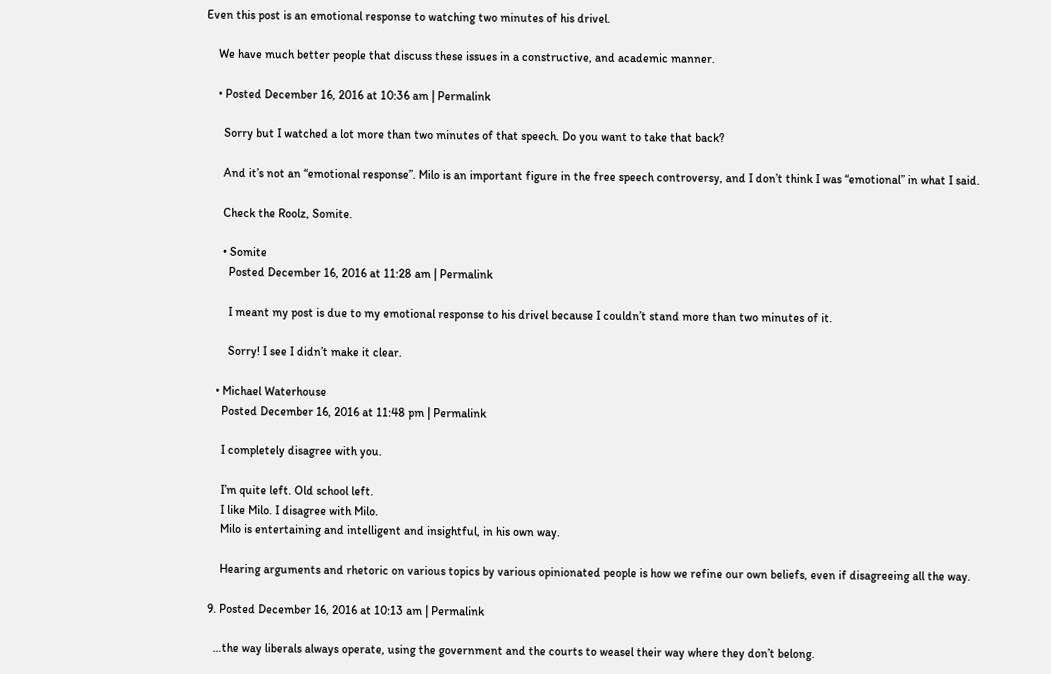Even this post is an emotional response to watching two minutes of his drivel.

    We have much better people that discuss these issues in a constructive, and academic manner.

    • Posted December 16, 2016 at 10:36 am | Permalink

      Sorry but I watched a lot more than two minutes of that speech. Do you want to take that back?

      And it’s not an “emotional response”. Milo is an important figure in the free speech controversy, and I don’t think I was “emotional” in what I said.

      Check the Roolz, Somite.

      • Somite
        Posted December 16, 2016 at 11:28 am | Permalink

        I meant my post is due to my emotional response to his drivel because I couldn’t stand more than two minutes of it.

        Sorry! I see I didn’t make it clear.

    • Michael Waterhouse
      Posted December 16, 2016 at 11:48 pm | Permalink

      I completely disagree with you.

      I’m quite left. Old school left.
      I like Milo. I disagree with Milo.
      Milo is entertaining and intelligent and insightful, in his own way.

      Hearing arguments and rhetoric on various topics by various opinionated people is how we refine our own beliefs, even if disagreeing all the way.

  9. Posted December 16, 2016 at 10:13 am | Permalink

    …the way liberals always operate, using the government and the courts to weasel their way where they don’t belong.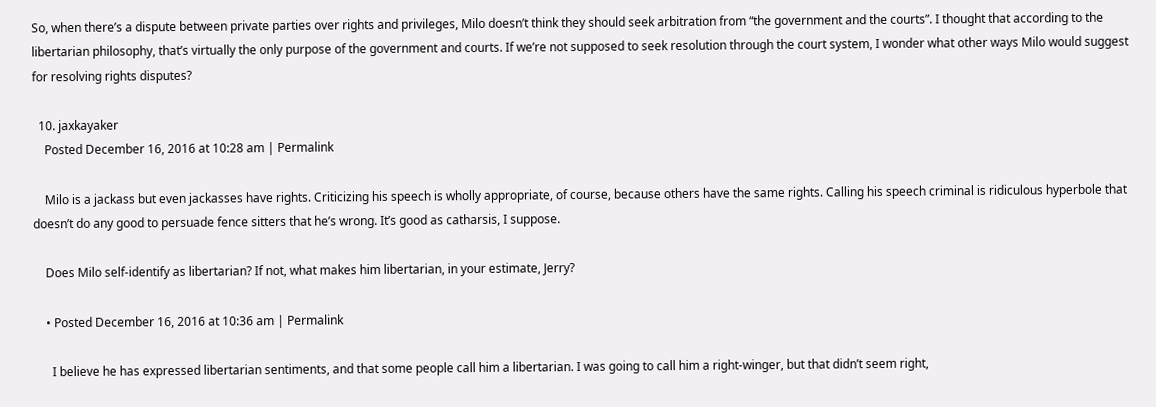So, when there’s a dispute between private parties over rights and privileges, Milo doesn’t think they should seek arbitration from “the government and the courts”. I thought that according to the libertarian philosophy, that’s virtually the only purpose of the government and courts. If we’re not supposed to seek resolution through the court system, I wonder what other ways Milo would suggest for resolving rights disputes?

  10. jaxkayaker
    Posted December 16, 2016 at 10:28 am | Permalink

    Milo is a jackass but even jackasses have rights. Criticizing his speech is wholly appropriate, of course, because others have the same rights. Calling his speech criminal is ridiculous hyperbole that doesn’t do any good to persuade fence sitters that he’s wrong. It’s good as catharsis, I suppose.

    Does Milo self-identify as libertarian? If not, what makes him libertarian, in your estimate, Jerry?

    • Posted December 16, 2016 at 10:36 am | Permalink

      I believe he has expressed libertarian sentiments, and that some people call him a libertarian. I was going to call him a right-winger, but that didn’t seem right,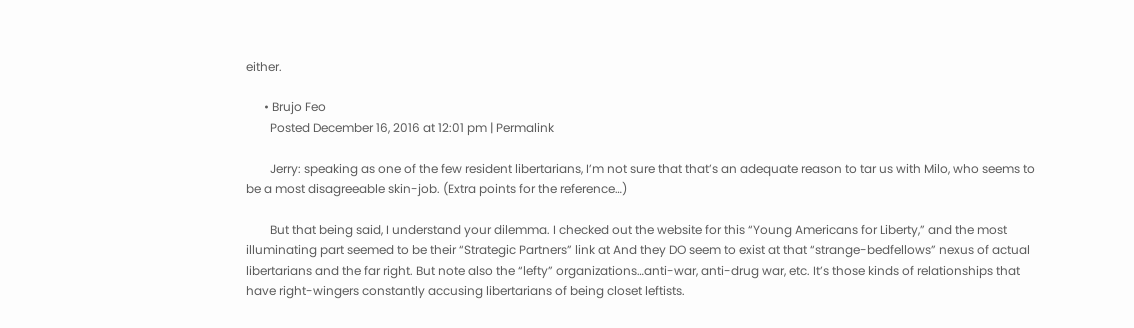either.

      • Brujo Feo
        Posted December 16, 2016 at 12:01 pm | Permalink

        Jerry: speaking as one of the few resident libertarians, I’m not sure that that’s an adequate reason to tar us with Milo, who seems to be a most disagreeable skin-job. (Extra points for the reference…)

        But that being said, I understand your dilemma. I checked out the website for this “Young Americans for Liberty,” and the most illuminating part seemed to be their “Strategic Partners” link at And they DO seem to exist at that “strange-bedfellows” nexus of actual libertarians and the far right. But note also the “lefty” organizations…anti-war, anti-drug war, etc. It’s those kinds of relationships that have right-wingers constantly accusing libertarians of being closet leftists.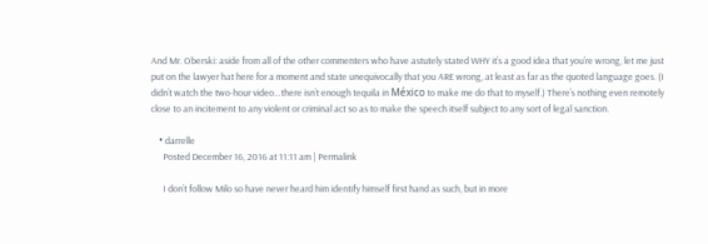And Mr. Oberski: aside from all of the other commenters who have astutely stated WHY it’s a good idea that you’re wrong, let me just put on the lawyer hat here for a moment and state unequivocally that you ARE wrong, at least as far as the quoted language goes. (I didn’t watch the two-hour video…there isn’t enough tequila in México to make me do that to myself.) There’s nothing even remotely close to an incitement to any violent or criminal act so as to make the speech itself subject to any sort of legal sanction.

    • darrelle
      Posted December 16, 2016 at 11:11 am | Permalink

      I don’t follow Milo so have never heard him identify himself first hand as such, but in more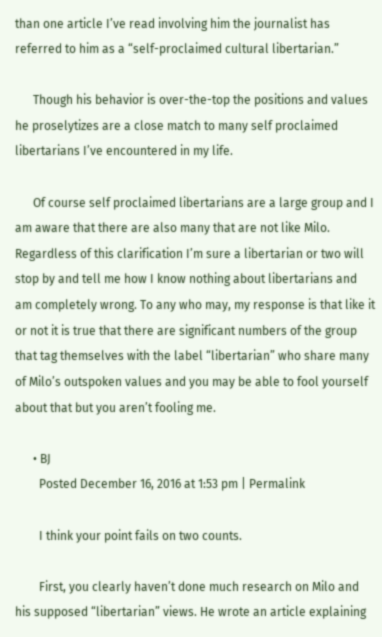than one article I’ve read involving him the journalist has referred to him as a “self-proclaimed cultural libertarian.”

      Though his behavior is over-the-top the positions and values he proselytizes are a close match to many self proclaimed libertarians I’ve encountered in my life.

      Of course self proclaimed libertarians are a large group and I am aware that there are also many that are not like Milo. Regardless of this clarification I’m sure a libertarian or two will stop by and tell me how I know nothing about libertarians and am completely wrong. To any who may, my response is that like it or not it is true that there are significant numbers of the group that tag themselves with the label “libertarian” who share many of Milo’s outspoken values and you may be able to fool yourself about that but you aren’t fooling me.

      • BJ
        Posted December 16, 2016 at 1:53 pm | Permalink

        I think your point fails on two counts.

        First, you clearly haven’t done much research on Milo and his supposed “libertarian” views. He wrote an article explaining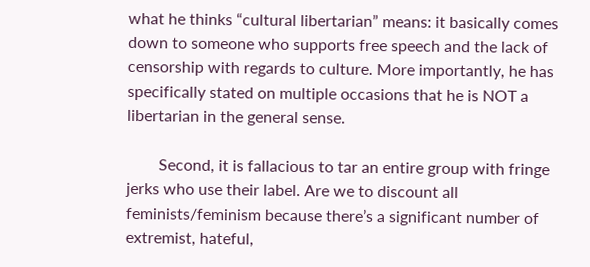what he thinks “cultural libertarian” means: it basically comes down to someone who supports free speech and the lack of censorship with regards to culture. More importantly, he has specifically stated on multiple occasions that he is NOT a libertarian in the general sense.

        Second, it is fallacious to tar an entire group with fringe jerks who use their label. Are we to discount all feminists/feminism because there’s a significant number of extremist, hateful,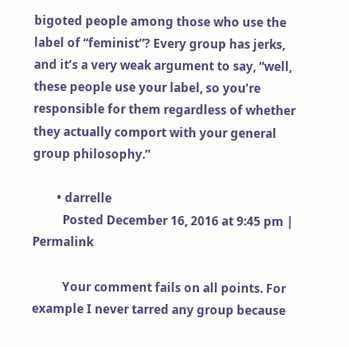bigoted people among those who use the label of “feminist”? Every group has jerks, and it’s a very weak argument to say, “well, these people use your label, so you’re responsible for them regardless of whether they actually comport with your general group philosophy.”

        • darrelle
          Posted December 16, 2016 at 9:45 pm | Permalink

          Your comment fails on all points. For example I never tarred any group because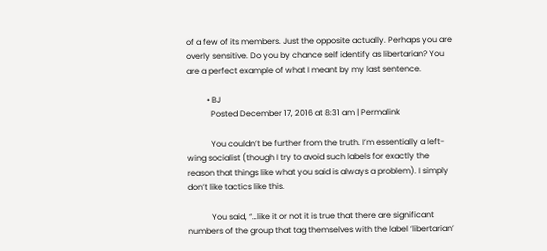of a few of its members. Just the opposite actually. Perhaps you are overly sensitive. Do you by chance self identify as libertarian? You are a perfect example of what I meant by my last sentence.

          • BJ
            Posted December 17, 2016 at 8:31 am | Permalink

            You couldn’t be further from the truth. I’m essentially a left-wing socialist (though I try to avoid such labels for exactly the reason that things like what you said is always a problem). I simply don’t like tactics like this.

            You said, “…like it or not it is true that there are significant numbers of the group that tag themselves with the label ‘libertarian’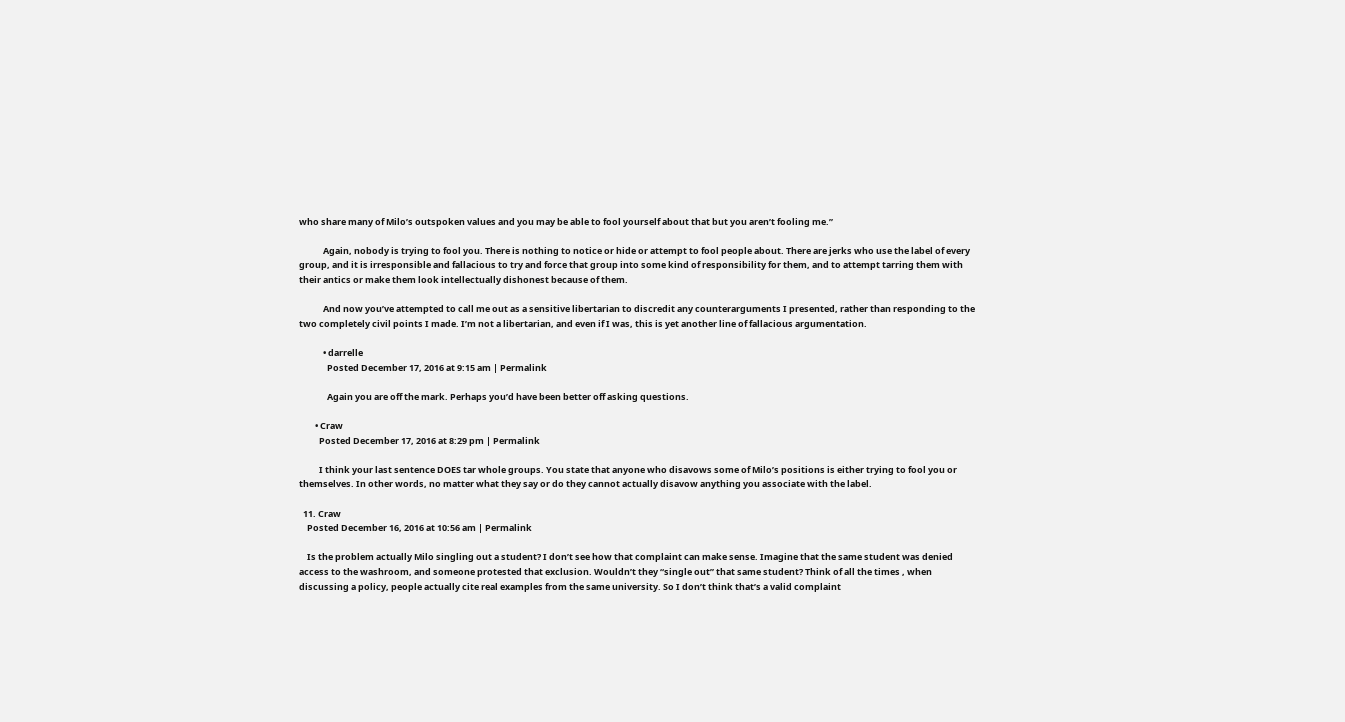who share many of Milo’s outspoken values and you may be able to fool yourself about that but you aren’t fooling me.”

            Again, nobody is trying to fool you. There is nothing to notice or hide or attempt to fool people about. There are jerks who use the label of every group, and it is irresponsible and fallacious to try and force that group into some kind of responsibility for them, and to attempt tarring them with their antics or make them look intellectually dishonest because of them.

            And now you’ve attempted to call me out as a sensitive libertarian to discredit any counterarguments I presented, rather than responding to the two completely civil points I made. I’m not a libertarian, and even if I was, this is yet another line of fallacious argumentation.

            • darrelle
              Posted December 17, 2016 at 9:15 am | Permalink

              Again you are off the mark. Perhaps you’d have been better off asking questions.

        • Craw
          Posted December 17, 2016 at 8:29 pm | Permalink

          I think your last sentence DOES tar whole groups. You state that anyone who disavows some of Milo’s positions is either trying to fool you or themselves. In other words, no matter what they say or do they cannot actually disavow anything you associate with the label.

  11. Craw
    Posted December 16, 2016 at 10:56 am | Permalink

    Is the problem actually Milo singling out a student? I don’t see how that complaint can make sense. Imagine that the same student was denied access to the washroom, and someone protested that exclusion. Wouldn’t they “single out” that same student? Think of all the times , when discussing a policy, people actually cite real examples from the same university. So I don’t think that’s a valid complaint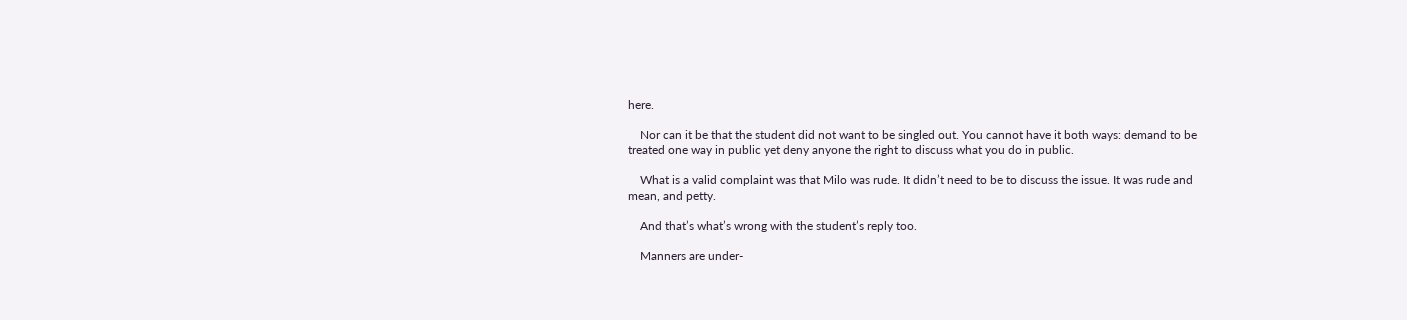here.

    Nor can it be that the student did not want to be singled out. You cannot have it both ways: demand to be treated one way in public yet deny anyone the right to discuss what you do in public.

    What is a valid complaint was that Milo was rude. It didn’t need to be to discuss the issue. It was rude and mean, and petty.

    And that’s what’s wrong with the student’s reply too.

    Manners are under-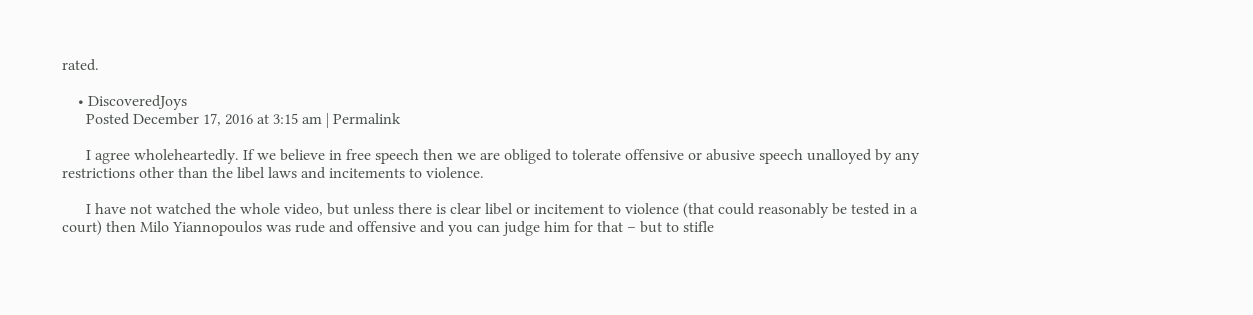rated.

    • DiscoveredJoys
      Posted December 17, 2016 at 3:15 am | Permalink

      I agree wholeheartedly. If we believe in free speech then we are obliged to tolerate offensive or abusive speech unalloyed by any restrictions other than the libel laws and incitements to violence.

      I have not watched the whole video, but unless there is clear libel or incitement to violence (that could reasonably be tested in a court) then Milo Yiannopoulos was rude and offensive and you can judge him for that – but to stifle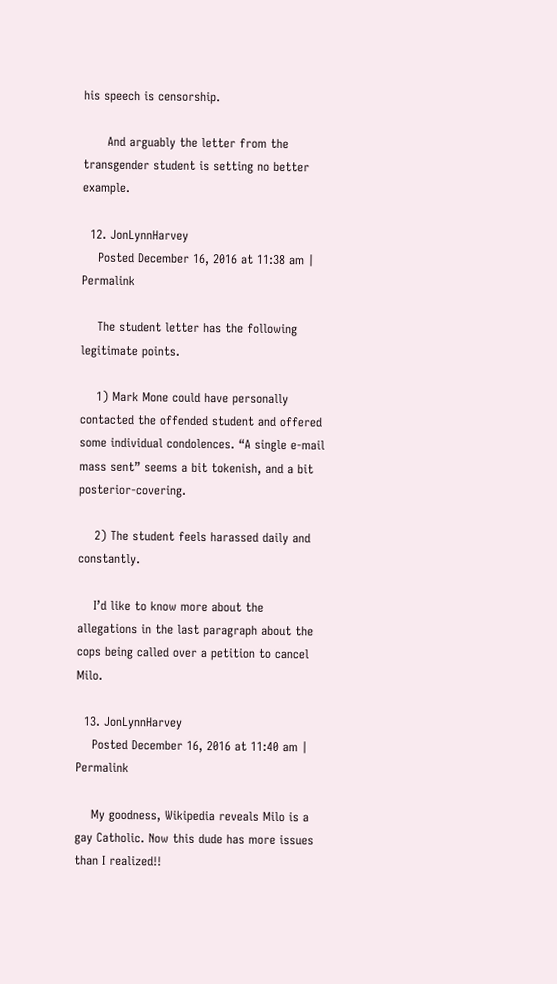his speech is censorship.

      And arguably the letter from the transgender student is setting no better example.

  12. JonLynnHarvey
    Posted December 16, 2016 at 11:38 am | Permalink

    The student letter has the following legitimate points.

    1) Mark Mone could have personally contacted the offended student and offered some individual condolences. “A single e-mail mass sent” seems a bit tokenish, and a bit posterior-covering.

    2) The student feels harassed daily and constantly.

    I’d like to know more about the allegations in the last paragraph about the cops being called over a petition to cancel Milo.

  13. JonLynnHarvey
    Posted December 16, 2016 at 11:40 am | Permalink

    My goodness, Wikipedia reveals Milo is a gay Catholic. Now this dude has more issues than I realized!!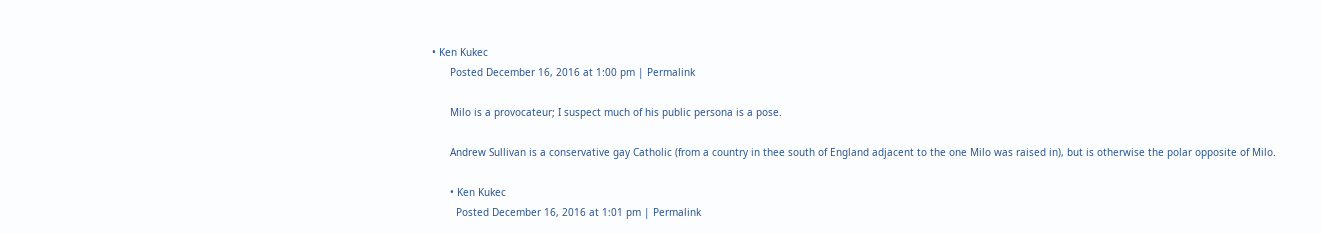• Ken Kukec
      Posted December 16, 2016 at 1:00 pm | Permalink

      Milo is a provocateur; I suspect much of his public persona is a pose.

      Andrew Sullivan is a conservative gay Catholic (from a country in thee south of England adjacent to the one Milo was raised in), but is otherwise the polar opposite of Milo.

      • Ken Kukec
        Posted December 16, 2016 at 1:01 pm | Permalink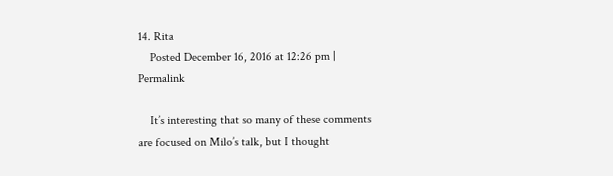14. Rita
    Posted December 16, 2016 at 12:26 pm | Permalink

    It’s interesting that so many of these comments are focused on Milo’s talk, but I thought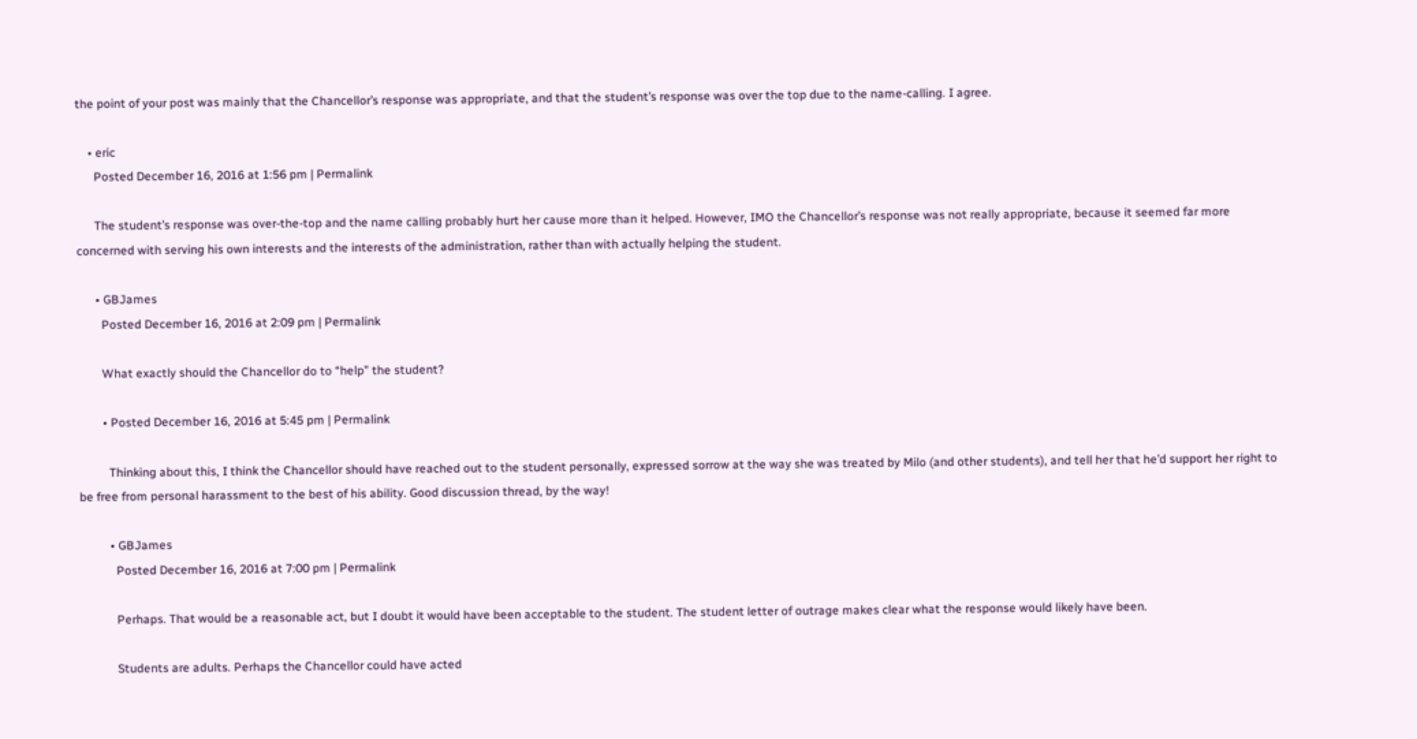the point of your post was mainly that the Chancellor’s response was appropriate, and that the student’s response was over the top due to the name-calling. I agree.

    • eric
      Posted December 16, 2016 at 1:56 pm | Permalink

      The student’s response was over-the-top and the name calling probably hurt her cause more than it helped. However, IMO the Chancellor’s response was not really appropriate, because it seemed far more concerned with serving his own interests and the interests of the administration, rather than with actually helping the student.

      • GBJames
        Posted December 16, 2016 at 2:09 pm | Permalink

        What exactly should the Chancellor do to “help” the student?

        • Posted December 16, 2016 at 5:45 pm | Permalink

          Thinking about this, I think the Chancellor should have reached out to the student personally, expressed sorrow at the way she was treated by Milo (and other students), and tell her that he’d support her right to be free from personal harassment to the best of his ability. Good discussion thread, by the way!

          • GBJames
            Posted December 16, 2016 at 7:00 pm | Permalink

            Perhaps. That would be a reasonable act, but I doubt it would have been acceptable to the student. The student letter of outrage makes clear what the response would likely have been.

            Students are adults. Perhaps the Chancellor could have acted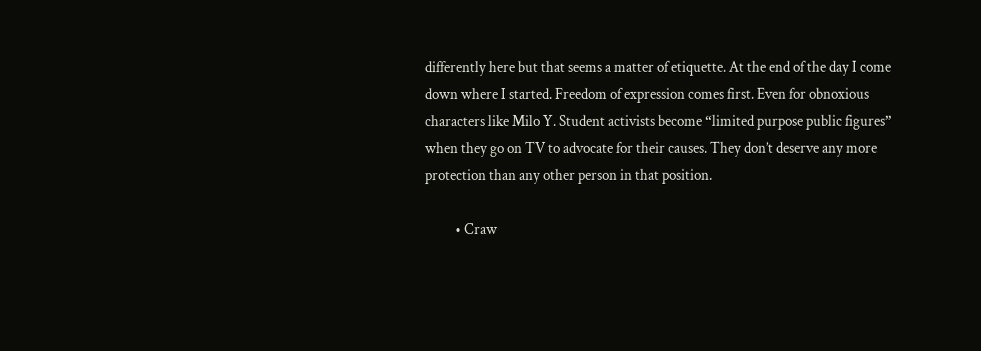differently here but that seems a matter of etiquette. At the end of the day I come down where I started. Freedom of expression comes first. Even for obnoxious characters like Milo Y. Student activists become “limited purpose public figures” when they go on TV to advocate for their causes. They don’t deserve any more protection than any other person in that position.

          • Craw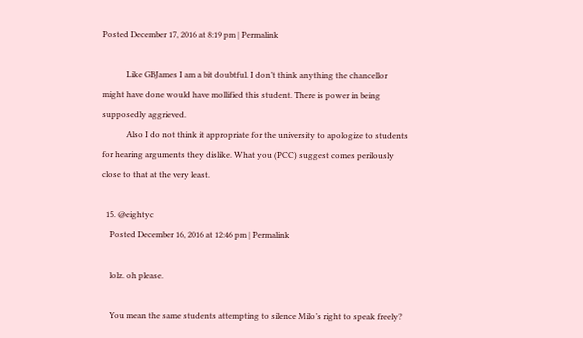Posted December 17, 2016 at 8:19 pm | Permalink

            Like GBJames I am a bit doubtful. I don’t think anything the chancellor might have done would have mollified this student. There is power in being supposedly aggrieved.
            Also I do not think it appropriate for the university to apologize to students for hearing arguments they dislike. What you (PCC) suggest comes perilously close to that at the very least.

  15. @eightyc
    Posted December 16, 2016 at 12:46 pm | Permalink

    lolz. oh please.

    You mean the same students attempting to silence Milo’s right to speak freely?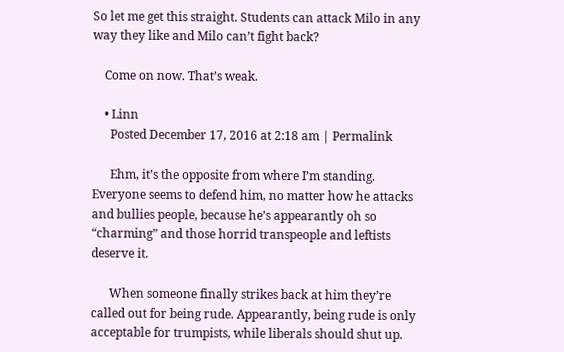So let me get this straight. Students can attack Milo in any way they like and Milo can’t fight back?

    Come on now. That’s weak.

    • Linn
      Posted December 17, 2016 at 2:18 am | Permalink

      Ehm, it’s the opposite from where I’m standing. Everyone seems to defend him, no matter how he attacks and bullies people, because he’s appearantly oh so “charming” and those horrid transpeople and leftists deserve it.

      When someone finally strikes back at him they’re called out for being rude. Appearantly, being rude is only acceptable for trumpists, while liberals should shut up.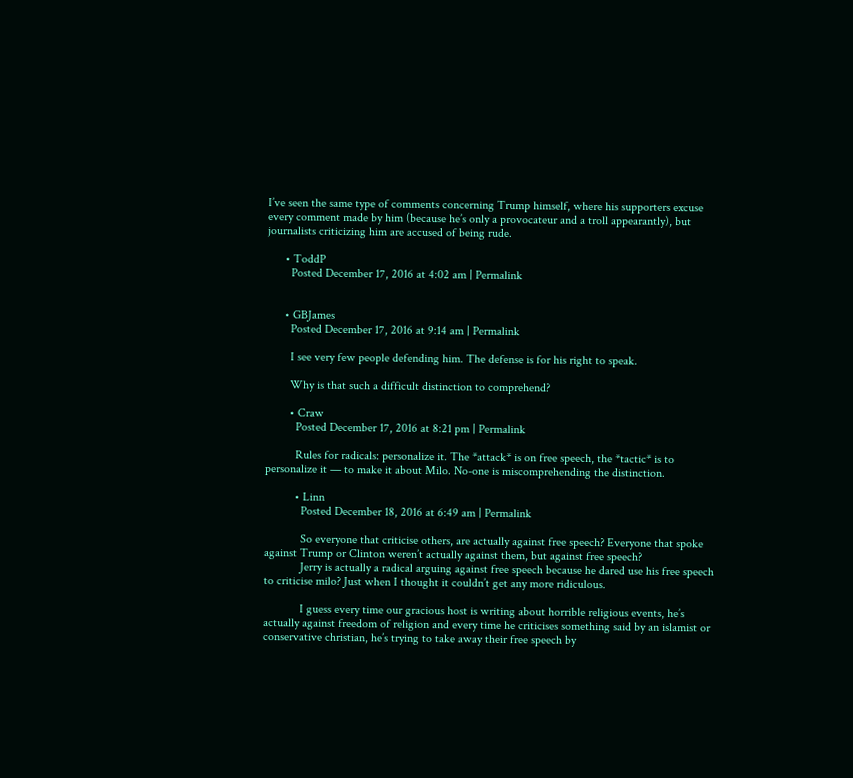I’ve seen the same type of comments concerning Trump himself, where his supporters excuse every comment made by him (because he’s only a provocateur and a troll appearantly), but journalists criticizing him are accused of being rude.

      • ToddP
        Posted December 17, 2016 at 4:02 am | Permalink


      • GBJames
        Posted December 17, 2016 at 9:14 am | Permalink

        I see very few people defending him. The defense is for his right to speak.

        Why is that such a difficult distinction to comprehend?

        • Craw
          Posted December 17, 2016 at 8:21 pm | Permalink

          Rules for radicals: personalize it. The *attack* is on free speech, the *tactic* is to personalize it — to make it about Milo. No-one is miscomprehending the distinction.

          • Linn
            Posted December 18, 2016 at 6:49 am | Permalink

            So everyone that criticise others, are actually against free speech? Everyone that spoke against Trump or Clinton weren’t actually against them, but against free speech?
            Jerry is actually a radical arguing against free speech because he dared use his free speech to criticise milo? Just when I thought it couldn’t get any more ridiculous.

            I guess every time our gracious host is writing about horrible religious events, he’s actually against freedom of religion and every time he criticises something said by an islamist or conservative christian, he’s trying to take away their free speech by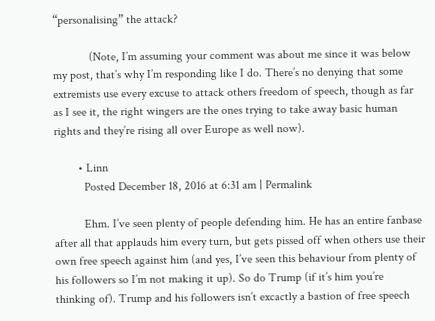“personalising” the attack?

            (Note, I’m assuming your comment was about me since it was below my post, that’s why I’m responding like I do. There’s no denying that some extremists use every excuse to attack others freedom of speech, though as far as I see it, the right wingers are the ones trying to take away basic human rights and they’re rising all over Europe as well now).

        • Linn
          Posted December 18, 2016 at 6:31 am | Permalink

          Ehm. I’ve seen plenty of people defending him. He has an entire fanbase after all that applauds him every turn, but gets pissed off when others use their own free speech against him (and yes, I’ve seen this behaviour from plenty of his followers so I’m not making it up). So do Trump (if it’s him you’re thinking of). Trump and his followers isn’t excactly a bastion of free speech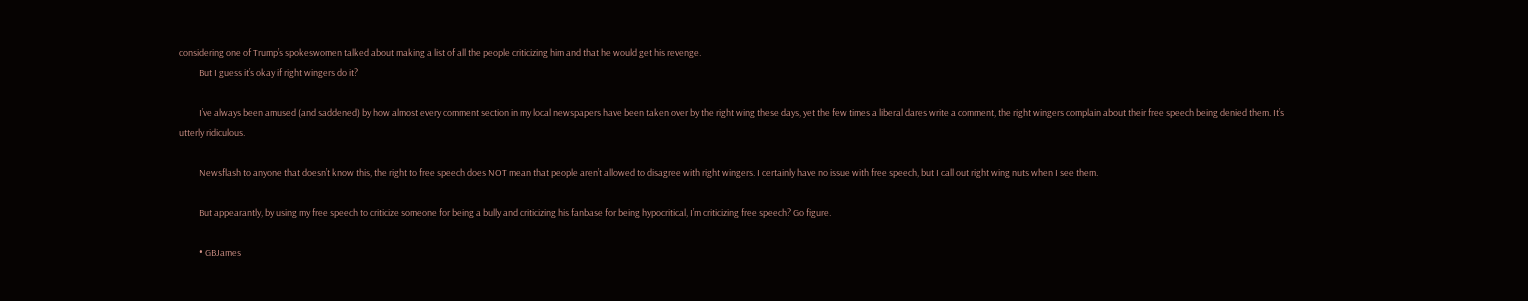considering one of Trump’s spokeswomen talked about making a list of all the people criticizing him and that he would get his revenge.
          But I guess it’s okay if right wingers do it?

          I’ve always been amused (and saddened) by how almost every comment section in my local newspapers have been taken over by the right wing these days, yet the few times a liberal dares write a comment, the right wingers complain about their free speech being denied them. It’s utterly ridiculous.

          Newsflash to anyone that doesn’t know this, the right to free speech does NOT mean that people aren’t allowed to disagree with right wingers. I certainly have no issue with free speech, but I call out right wing nuts when I see them.

          But appearantly, by using my free speech to criticize someone for being a bully and criticizing his fanbase for being hypocritical, I’m criticizing free speech? Go figure.

          • GBJames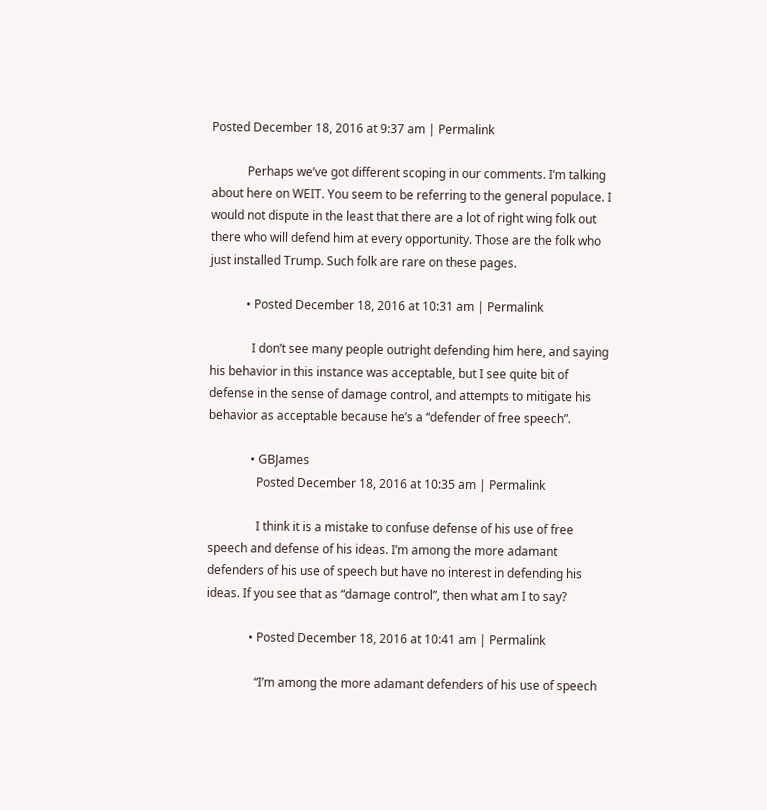Posted December 18, 2016 at 9:37 am | Permalink

            Perhaps we’ve got different scoping in our comments. I’m talking about here on WEIT. You seem to be referring to the general populace. I would not dispute in the least that there are a lot of right wing folk out there who will defend him at every opportunity. Those are the folk who just installed Trump. Such folk are rare on these pages.

            • Posted December 18, 2016 at 10:31 am | Permalink

              I don’t see many people outright defending him here, and saying his behavior in this instance was acceptable, but I see quite bit of defense in the sense of damage control, and attempts to mitigate his behavior as acceptable because he’s a “defender of free speech”.

              • GBJames
                Posted December 18, 2016 at 10:35 am | Permalink

                I think it is a mistake to confuse defense of his use of free speech and defense of his ideas. I’m among the more adamant defenders of his use of speech but have no interest in defending his ideas. If you see that as “damage control”, then what am I to say?

              • Posted December 18, 2016 at 10:41 am | Permalink

                “I’m among the more adamant defenders of his use of speech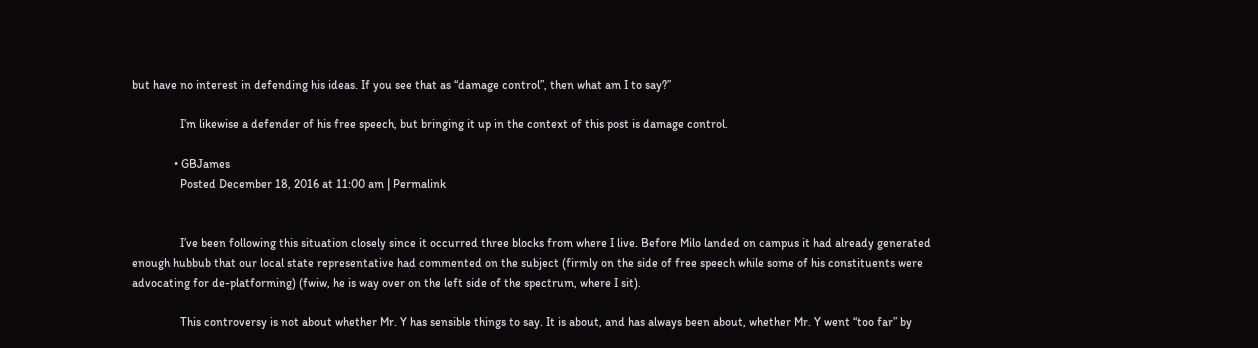but have no interest in defending his ideas. If you see that as “damage control”, then what am I to say?”

                I’m likewise a defender of his free speech, but bringing it up in the context of this post is damage control.

              • GBJames
                Posted December 18, 2016 at 11:00 am | Permalink


                I’ve been following this situation closely since it occurred three blocks from where I live. Before Milo landed on campus it had already generated enough hubbub that our local state representative had commented on the subject (firmly on the side of free speech while some of his constituents were advocating for de-platforming) (fwiw, he is way over on the left side of the spectrum, where I sit).

                This controversy is not about whether Mr. Y has sensible things to say. It is about, and has always been about, whether Mr. Y went “too far” by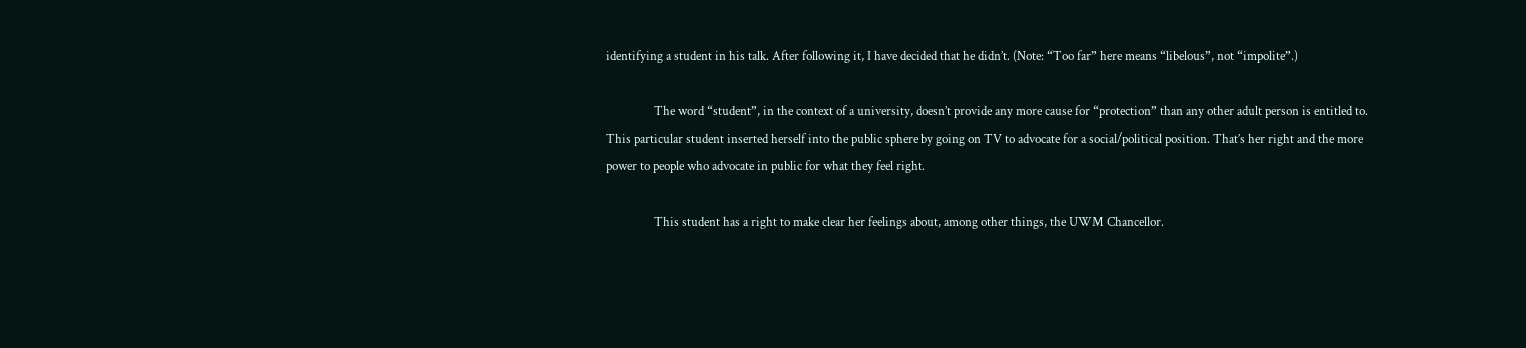identifying a student in his talk. After following it, I have decided that he didn’t. (Note: “Too far” here means “libelous”, not “impolite”.)

                The word “student”, in the context of a university, doesn’t provide any more cause for “protection” than any other adult person is entitled to. This particular student inserted herself into the public sphere by going on TV to advocate for a social/political position. That’s her right and the more power to people who advocate in public for what they feel right.

                This student has a right to make clear her feelings about, among other things, the UWM Chancellor.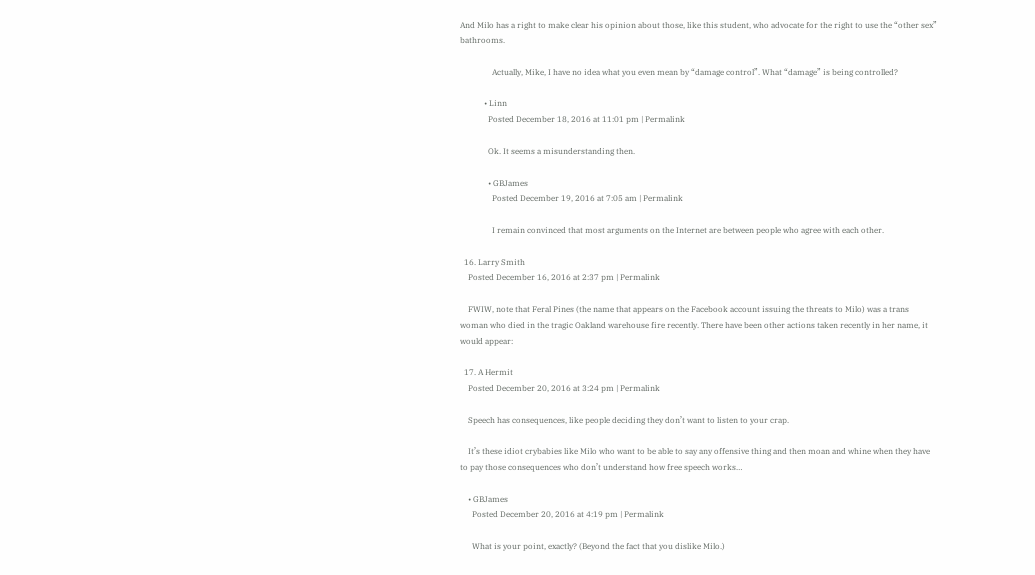And Milo has a right to make clear his opinion about those, like this student, who advocate for the right to use the “other sex” bathrooms.

                Actually, Mike, I have no idea what you even mean by “damage control”. What “damage” is being controlled?

            • Linn
              Posted December 18, 2016 at 11:01 pm | Permalink

              Ok. It seems a misunderstanding then.

              • GBJames
                Posted December 19, 2016 at 7:05 am | Permalink

                I remain convinced that most arguments on the Internet are between people who agree with each other.

  16. Larry Smith
    Posted December 16, 2016 at 2:37 pm | Permalink

    FWIW, note that Feral Pines (the name that appears on the Facebook account issuing the threats to Milo) was a trans woman who died in the tragic Oakland warehouse fire recently. There have been other actions taken recently in her name, it would appear:

  17. A Hermit
    Posted December 20, 2016 at 3:24 pm | Permalink

    Speech has consequences, like people deciding they don’t want to listen to your crap.

    It’s these idiot crybabies like Milo who want to be able to say any offensive thing and then moan and whine when they have to pay those consequences who don’t understand how free speech works…

    • GBJames
      Posted December 20, 2016 at 4:19 pm | Permalink

      What is your point, exactly? (Beyond the fact that you dislike Milo.)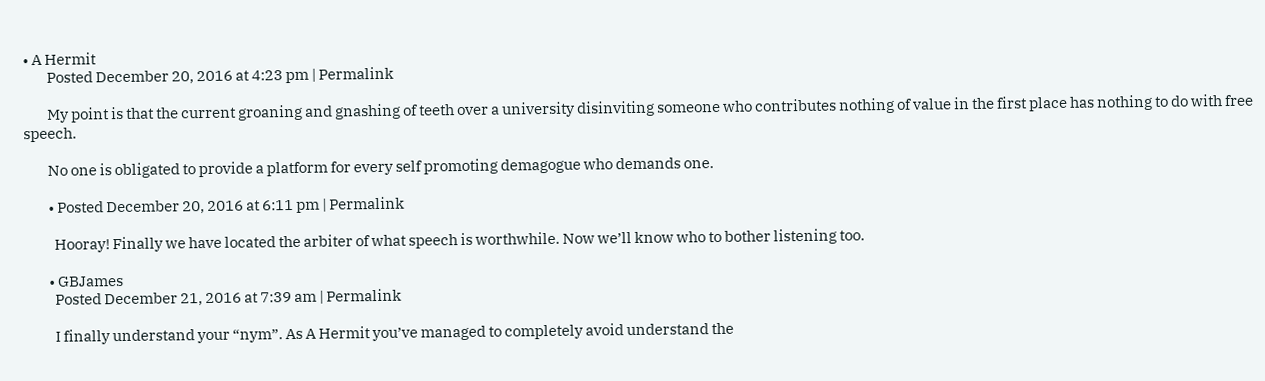• A Hermit
        Posted December 20, 2016 at 4:23 pm | Permalink

        My point is that the current groaning and gnashing of teeth over a university disinviting someone who contributes nothing of value in the first place has nothing to do with free speech.

        No one is obligated to provide a platform for every self promoting demagogue who demands one.

        • Posted December 20, 2016 at 6:11 pm | Permalink

          Hooray! Finally we have located the arbiter of what speech is worthwhile. Now we’ll know who to bother listening too.

        • GBJames
          Posted December 21, 2016 at 7:39 am | Permalink

          I finally understand your “nym”. As A Hermit you’ve managed to completely avoid understand the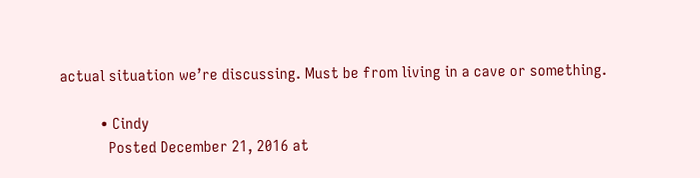actual situation we’re discussing. Must be from living in a cave or something.

          • Cindy
            Posted December 21, 2016 at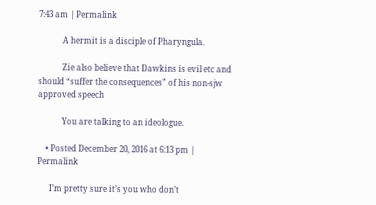7:43 am | Permalink

            A hermit is a disciple of Pharyngula.

            Zie also believe that Dawkins is evil etc and should “suffer the consequences” of his non-sjw approved speech

            You are talking to an ideologue.

    • Posted December 20, 2016 at 6:13 pm | Permalink

      I’m pretty sure it’s you who don’t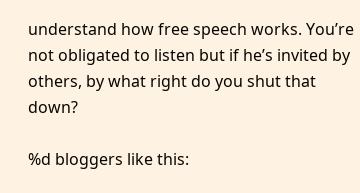understand how free speech works. You’re not obligated to listen but if he’s invited by others, by what right do you shut that down?

%d bloggers like this: